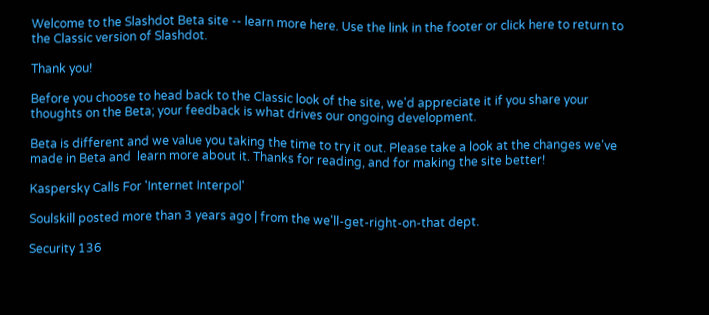Welcome to the Slashdot Beta site -- learn more here. Use the link in the footer or click here to return to the Classic version of Slashdot.

Thank you!

Before you choose to head back to the Classic look of the site, we'd appreciate it if you share your thoughts on the Beta; your feedback is what drives our ongoing development.

Beta is different and we value you taking the time to try it out. Please take a look at the changes we've made in Beta and  learn more about it. Thanks for reading, and for making the site better!

Kaspersky Calls For 'Internet Interpol'

Soulskill posted more than 3 years ago | from the we'll-get-right-on-that dept.

Security 136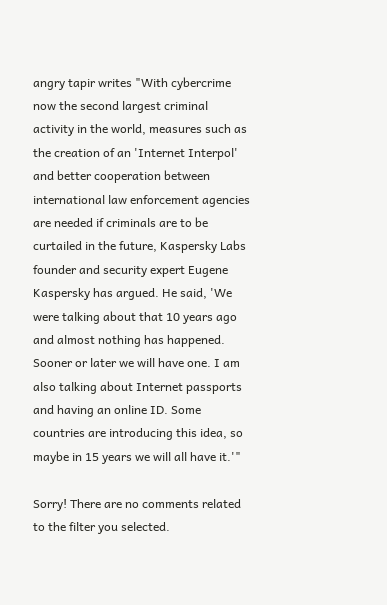angry tapir writes "With cybercrime now the second largest criminal activity in the world, measures such as the creation of an 'Internet Interpol' and better cooperation between international law enforcement agencies are needed if criminals are to be curtailed in the future, Kaspersky Labs founder and security expert Eugene Kaspersky has argued. He said, 'We were talking about that 10 years ago and almost nothing has happened. Sooner or later we will have one. I am also talking about Internet passports and having an online ID. Some countries are introducing this idea, so maybe in 15 years we will all have it.'"

Sorry! There are no comments related to the filter you selected.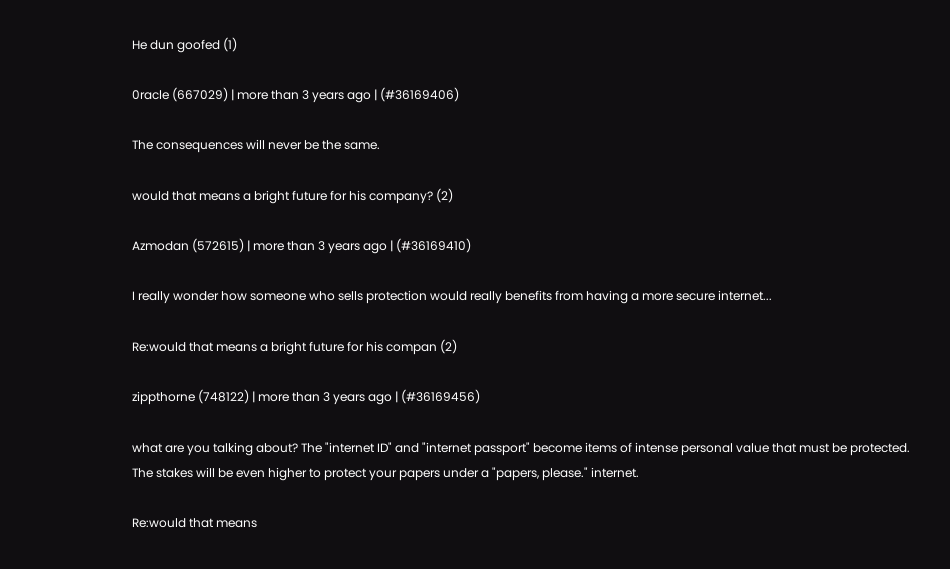He dun goofed (1)

0racle (667029) | more than 3 years ago | (#36169406)

The consequences will never be the same.

would that means a bright future for his company? (2)

Azmodan (572615) | more than 3 years ago | (#36169410)

I really wonder how someone who sells protection would really benefits from having a more secure internet...

Re:would that means a bright future for his compan (2)

zippthorne (748122) | more than 3 years ago | (#36169456)

what are you talking about? The "internet ID" and "internet passport" become items of intense personal value that must be protected. The stakes will be even higher to protect your papers under a "papers, please." internet.

Re:would that means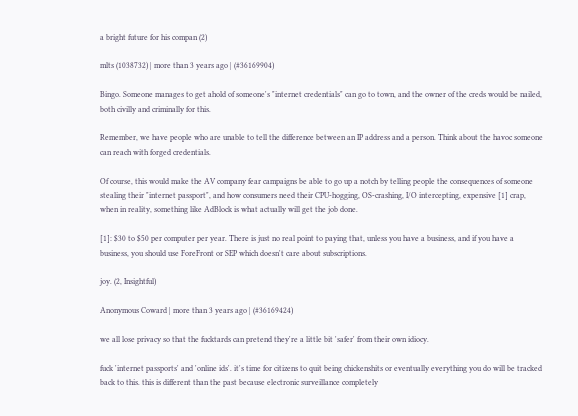a bright future for his compan (2)

mlts (1038732) | more than 3 years ago | (#36169904)

Bingo. Someone manages to get ahold of someone's "internet credentials" can go to town, and the owner of the creds would be nailed, both civilly and criminally for this.

Remember, we have people who are unable to tell the difference between an IP address and a person. Think about the havoc someone can reach with forged credentials.

Of course, this would make the AV company fear campaigns be able to go up a notch by telling people the consequences of someone stealing their "internet passport", and how consumers need their CPU-hogging, OS-crashing, I/O intercepting, expensive [1] crap, when in reality, something like AdBlock is what actually will get the job done.

[1]: $30 to $50 per computer per year. There is just no real point to paying that, unless you have a business, and if you have a business, you should use ForeFront or SEP which doesn't care about subscriptions.

joy. (2, Insightful)

Anonymous Coward | more than 3 years ago | (#36169424)

we all lose privacy so that the fucktards can pretend they're a little bit 'safer' from their own idiocy.

fuck 'internet passports' and 'online ids'. it's time for citizens to quit being chickenshits or eventually everything you do will be tracked back to this. this is different than the past because electronic surveillance completely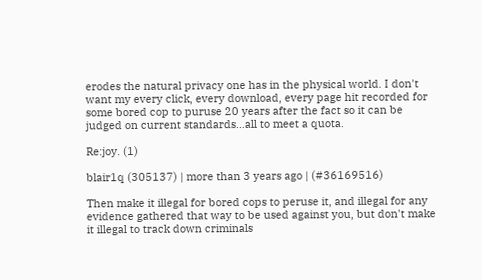erodes the natural privacy one has in the physical world. I don't want my every click, every download, every page hit recorded for some bored cop to puruse 20 years after the fact so it can be judged on current standards...all to meet a quota.

Re:joy. (1)

blair1q (305137) | more than 3 years ago | (#36169516)

Then make it illegal for bored cops to peruse it, and illegal for any evidence gathered that way to be used against you, but don't make it illegal to track down criminals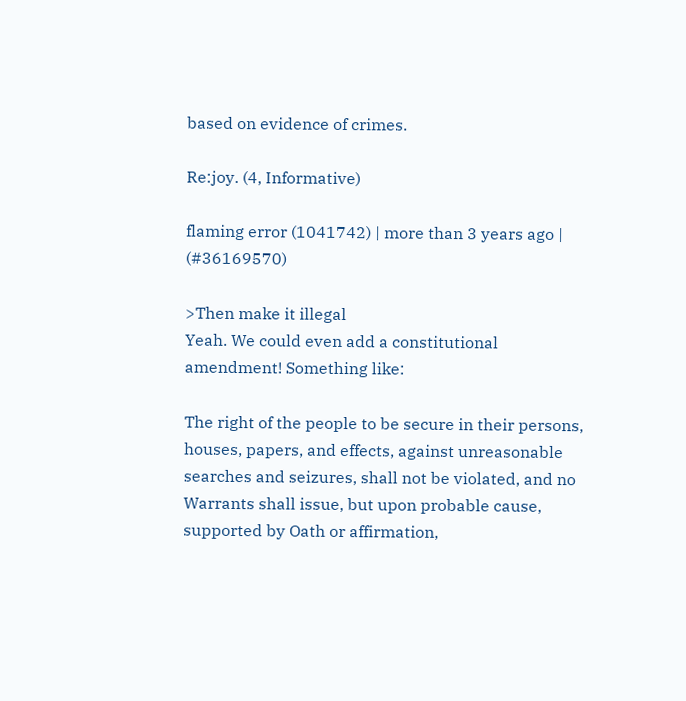based on evidence of crimes.

Re:joy. (4, Informative)

flaming error (1041742) | more than 3 years ago | (#36169570)

>Then make it illegal
Yeah. We could even add a constitutional amendment! Something like:

The right of the people to be secure in their persons, houses, papers, and effects, against unreasonable searches and seizures, shall not be violated, and no Warrants shall issue, but upon probable cause, supported by Oath or affirmation,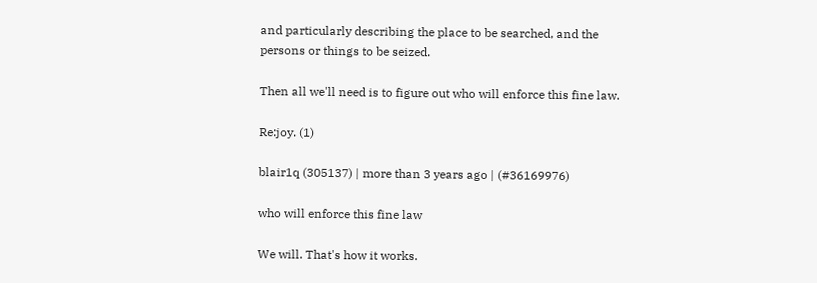and particularly describing the place to be searched, and the persons or things to be seized.

Then all we'll need is to figure out who will enforce this fine law.

Re:joy. (1)

blair1q (305137) | more than 3 years ago | (#36169976)

who will enforce this fine law

We will. That's how it works.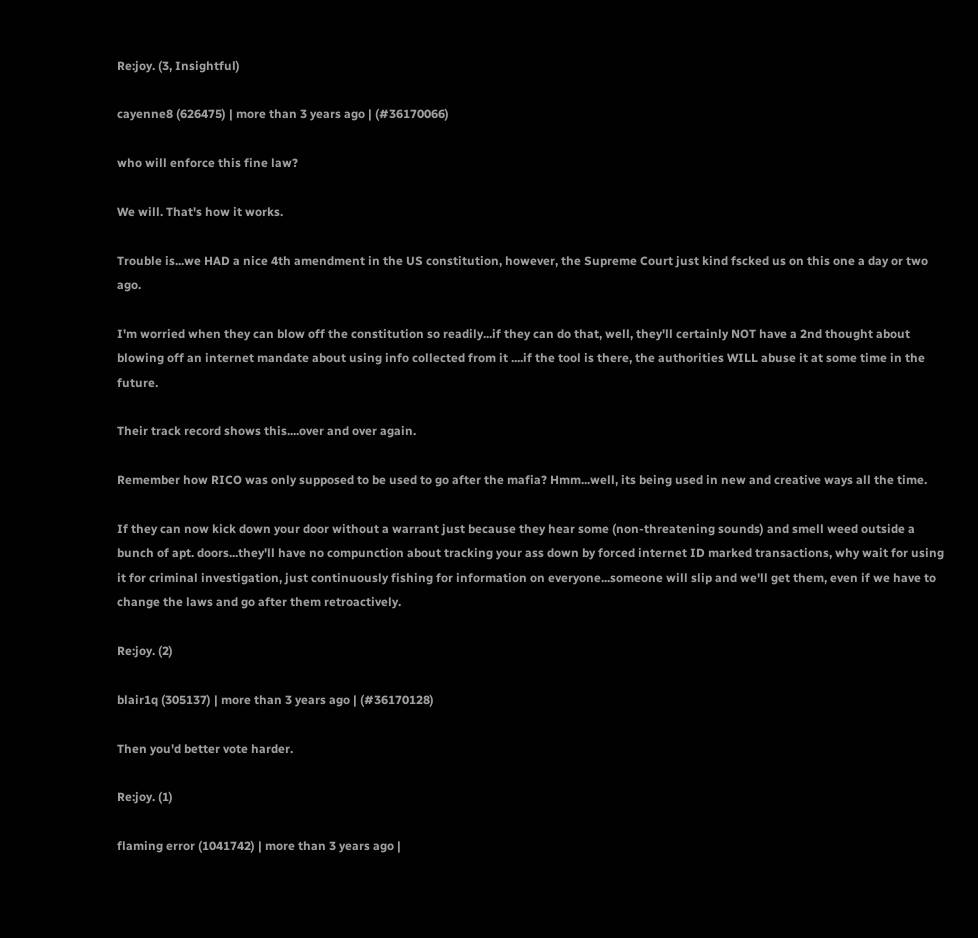Re:joy. (3, Insightful)

cayenne8 (626475) | more than 3 years ago | (#36170066)

who will enforce this fine law?

We will. That's how it works.

Trouble is...we HAD a nice 4th amendment in the US constitution, however, the Supreme Court just kind fscked us on this one a day or two ago.

I'm worried when they can blow off the constitution so readily...if they can do that, well, they'll certainly NOT have a 2nd thought about blowing off an internet mandate about using info collected from it ....if the tool is there, the authorities WILL abuse it at some time in the future.

Their track record shows this....over and over again.

Remember how RICO was only supposed to be used to go after the mafia? Hmm...well, its being used in new and creative ways all the time.

If they can now kick down your door without a warrant just because they hear some (non-threatening sounds) and smell weed outside a bunch of apt. doors...they'll have no compunction about tracking your ass down by forced internet ID marked transactions, why wait for using it for criminal investigation, just continuously fishing for information on everyone...someone will slip and we'll get them, even if we have to change the laws and go after them retroactively.

Re:joy. (2)

blair1q (305137) | more than 3 years ago | (#36170128)

Then you'd better vote harder.

Re:joy. (1)

flaming error (1041742) | more than 3 years ago |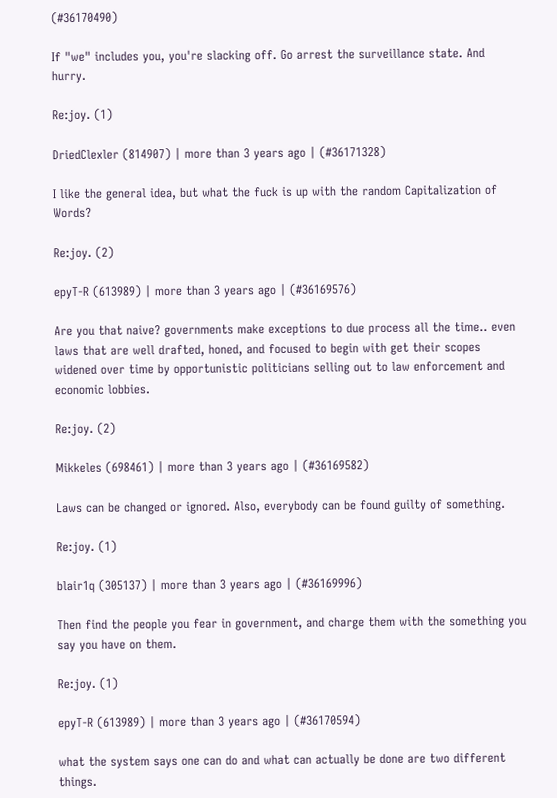(#36170490)

If "we" includes you, you're slacking off. Go arrest the surveillance state. And hurry.

Re:joy. (1)

DriedClexler (814907) | more than 3 years ago | (#36171328)

I like the general idea, but what the fuck is up with the random Capitalization of Words?

Re:joy. (2)

epyT-R (613989) | more than 3 years ago | (#36169576)

Are you that naive? governments make exceptions to due process all the time.. even laws that are well drafted, honed, and focused to begin with get their scopes widened over time by opportunistic politicians selling out to law enforcement and economic lobbies.

Re:joy. (2)

Mikkeles (698461) | more than 3 years ago | (#36169582)

Laws can be changed or ignored. Also, everybody can be found guilty of something.

Re:joy. (1)

blair1q (305137) | more than 3 years ago | (#36169996)

Then find the people you fear in government, and charge them with the something you say you have on them.

Re:joy. (1)

epyT-R (613989) | more than 3 years ago | (#36170594)

what the system says one can do and what can actually be done are two different things.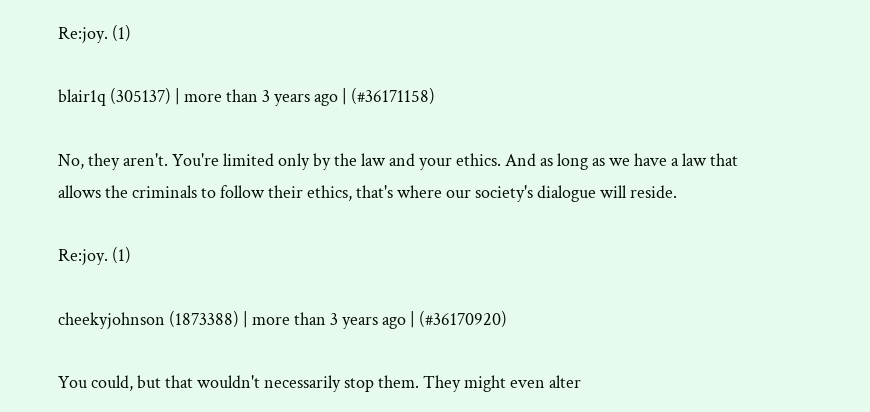Re:joy. (1)

blair1q (305137) | more than 3 years ago | (#36171158)

No, they aren't. You're limited only by the law and your ethics. And as long as we have a law that allows the criminals to follow their ethics, that's where our society's dialogue will reside.

Re:joy. (1)

cheekyjohnson (1873388) | more than 3 years ago | (#36170920)

You could, but that wouldn't necessarily stop them. They might even alter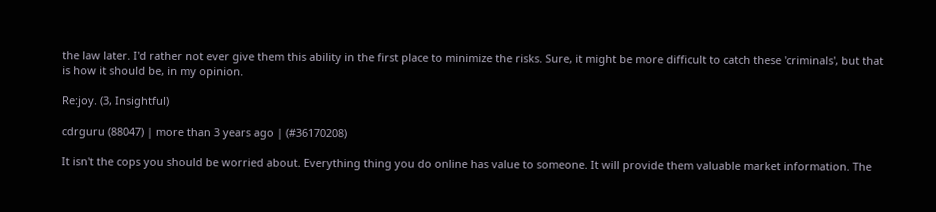the law later. I'd rather not ever give them this ability in the first place to minimize the risks. Sure, it might be more difficult to catch these 'criminals', but that is how it should be, in my opinion.

Re:joy. (3, Insightful)

cdrguru (88047) | more than 3 years ago | (#36170208)

It isn't the cops you should be worried about. Everything thing you do online has value to someone. It will provide them valuable market information. The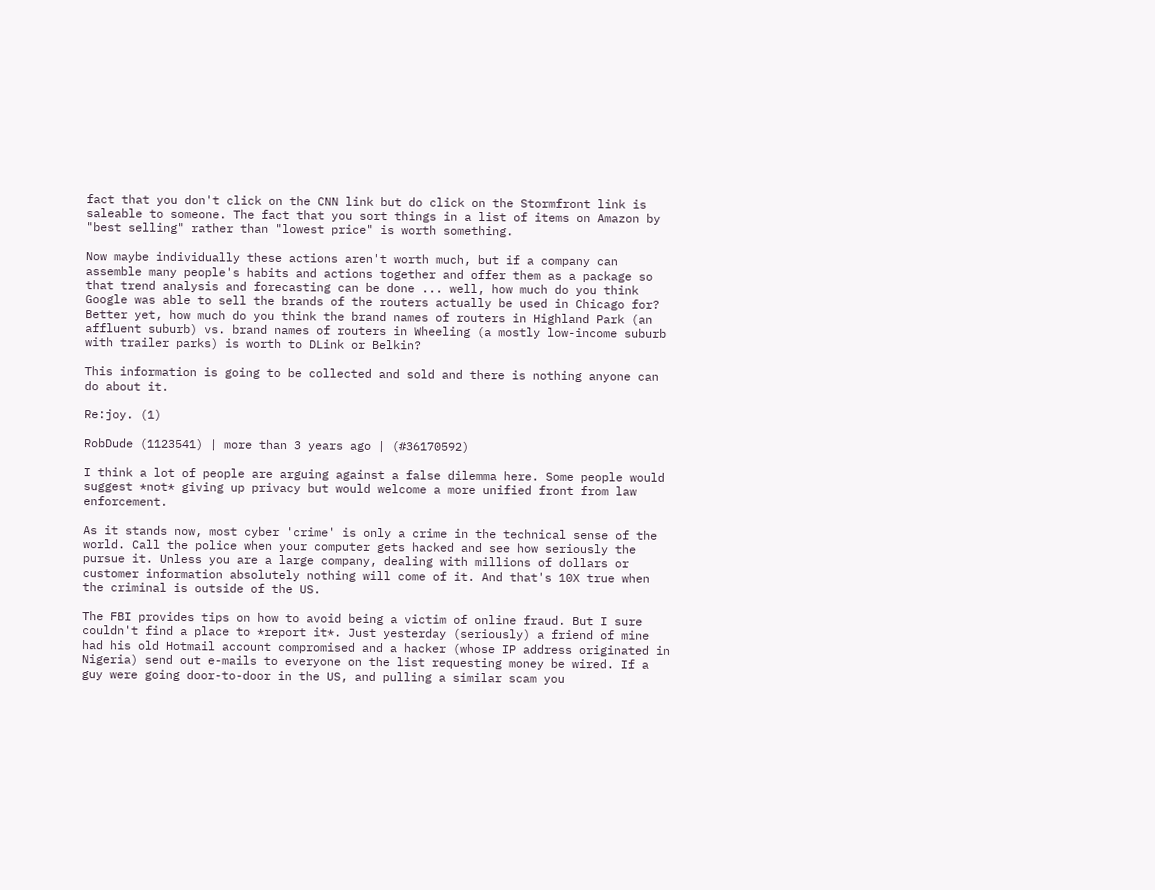fact that you don't click on the CNN link but do click on the Stormfront link is saleable to someone. The fact that you sort things in a list of items on Amazon by "best selling" rather than "lowest price" is worth something.

Now maybe individually these actions aren't worth much, but if a company can assemble many people's habits and actions together and offer them as a package so that trend analysis and forecasting can be done ... well, how much do you think Google was able to sell the brands of the routers actually be used in Chicago for? Better yet, how much do you think the brand names of routers in Highland Park (an affluent suburb) vs. brand names of routers in Wheeling (a mostly low-income suburb with trailer parks) is worth to DLink or Belkin?

This information is going to be collected and sold and there is nothing anyone can do about it.

Re:joy. (1)

RobDude (1123541) | more than 3 years ago | (#36170592)

I think a lot of people are arguing against a false dilemma here. Some people would suggest *not* giving up privacy but would welcome a more unified front from law enforcement.

As it stands now, most cyber 'crime' is only a crime in the technical sense of the world. Call the police when your computer gets hacked and see how seriously the pursue it. Unless you are a large company, dealing with millions of dollars or customer information absolutely nothing will come of it. And that's 10X true when the criminal is outside of the US.

The FBI provides tips on how to avoid being a victim of online fraud. But I sure couldn't find a place to *report it*. Just yesterday (seriously) a friend of mine had his old Hotmail account compromised and a hacker (whose IP address originated in Nigeria) send out e-mails to everyone on the list requesting money be wired. If a guy were going door-to-door in the US, and pulling a similar scam you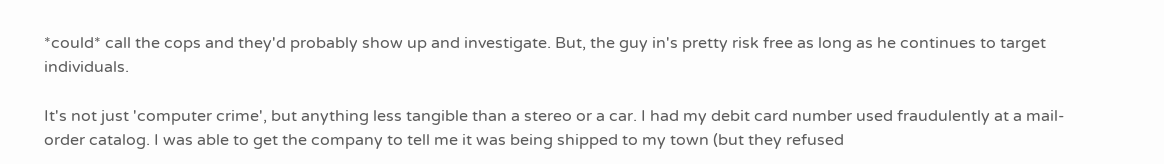*could* call the cops and they'd probably show up and investigate. But, the guy in's pretty risk free as long as he continues to target individuals.

It's not just 'computer crime', but anything less tangible than a stereo or a car. I had my debit card number used fraudulently at a mail-order catalog. I was able to get the company to tell me it was being shipped to my town (but they refused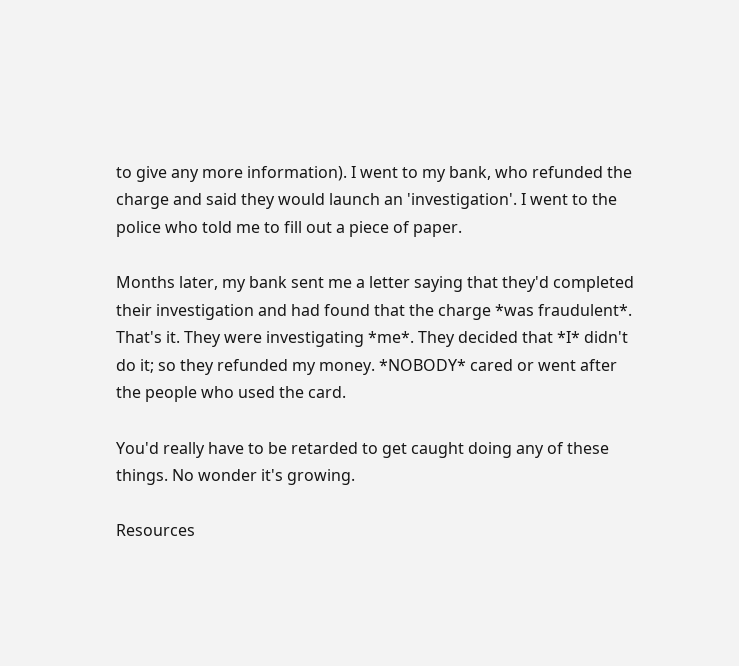to give any more information). I went to my bank, who refunded the charge and said they would launch an 'investigation'. I went to the police who told me to fill out a piece of paper.

Months later, my bank sent me a letter saying that they'd completed their investigation and had found that the charge *was fraudulent*. That's it. They were investigating *me*. They decided that *I* didn't do it; so they refunded my money. *NOBODY* cared or went after the people who used the card.

You'd really have to be retarded to get caught doing any of these things. No wonder it's growing.

Resources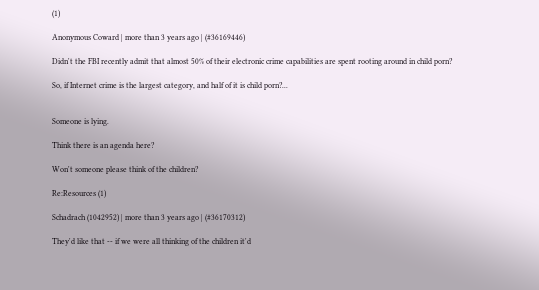(1)

Anonymous Coward | more than 3 years ago | (#36169446)

Didn't the FBI recently admit that almost 50% of their electronic crime capabilities are spent rooting around in child porn?

So, if Internet crime is the largest category, and half of it is child porn?...


Someone is lying.

Think there is an agenda here?

Won't someone please think of the children?

Re:Resources (1)

Schadrach (1042952) | more than 3 years ago | (#36170312)

They'd like that -- if we were all thinking of the children it'd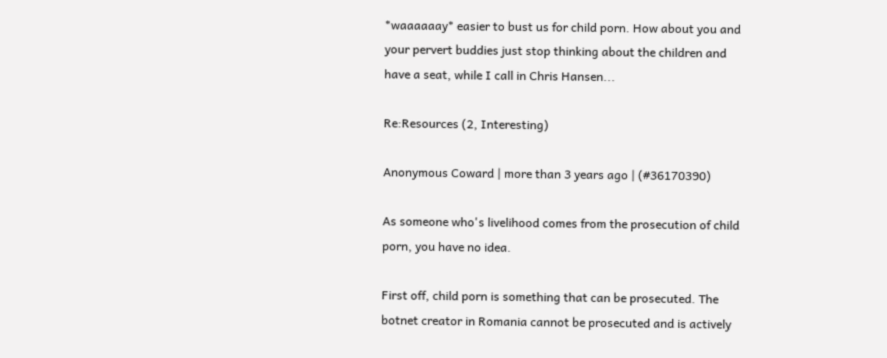*waaaaaay* easier to bust us for child porn. How about you and your pervert buddies just stop thinking about the children and have a seat, while I call in Chris Hansen...

Re:Resources (2, Interesting)

Anonymous Coward | more than 3 years ago | (#36170390)

As someone who's livelihood comes from the prosecution of child porn, you have no idea.

First off, child porn is something that can be prosecuted. The botnet creator in Romania cannot be prosecuted and is actively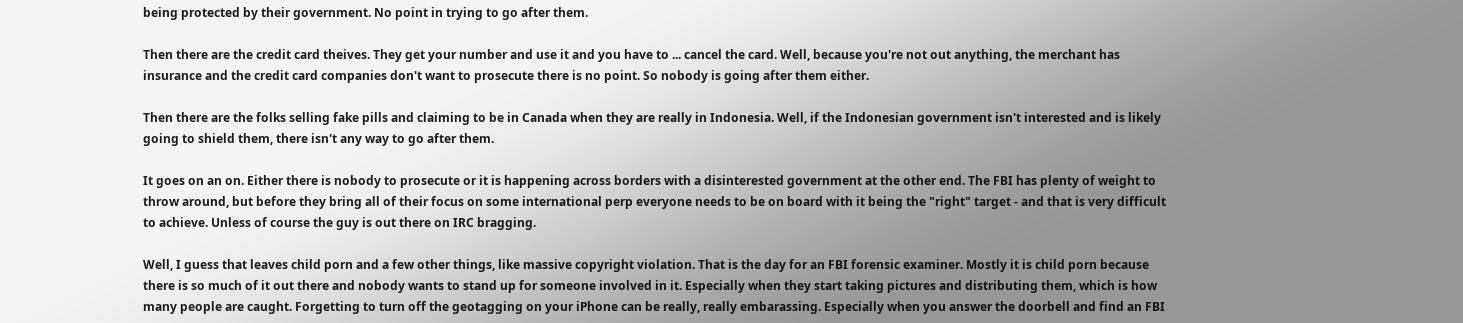being protected by their government. No point in trying to go after them.

Then there are the credit card theives. They get your number and use it and you have to ... cancel the card. Well, because you're not out anything, the merchant has insurance and the credit card companies don't want to prosecute there is no point. So nobody is going after them either.

Then there are the folks selling fake pills and claiming to be in Canada when they are really in Indonesia. Well, if the Indonesian government isn't interested and is likely going to shield them, there isn't any way to go after them.

It goes on an on. Either there is nobody to prosecute or it is happening across borders with a disinterested government at the other end. The FBI has plenty of weight to throw around, but before they bring all of their focus on some international perp everyone needs to be on board with it being the "right" target - and that is very difficult to achieve. Unless of course the guy is out there on IRC bragging.

Well, I guess that leaves child porn and a few other things, like massive copyright violation. That is the day for an FBI forensic examiner. Mostly it is child porn because there is so much of it out there and nobody wants to stand up for someone involved in it. Especially when they start taking pictures and distributing them, which is how many people are caught. Forgetting to turn off the geotagging on your iPhone can be really, really embarassing. Especially when you answer the doorbell and find an FBI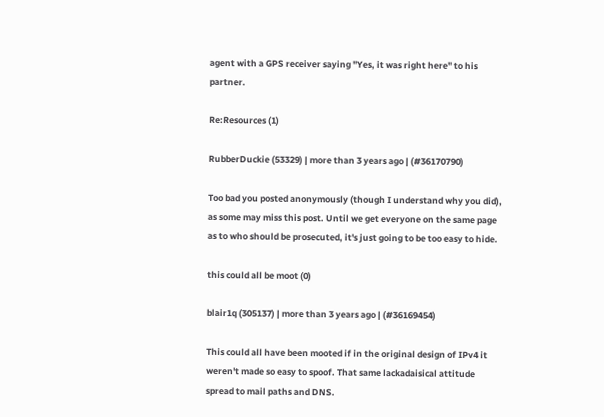agent with a GPS receiver saying "Yes, it was right here" to his partner.

Re:Resources (1)

RubberDuckie (53329) | more than 3 years ago | (#36170790)

Too bad you posted anonymously (though I understand why you did), as some may miss this post. Until we get everyone on the same page as to who should be prosecuted, it's just going to be too easy to hide.

this could all be moot (0)

blair1q (305137) | more than 3 years ago | (#36169454)

This could all have been mooted if in the original design of IPv4 it weren't made so easy to spoof. That same lackadaisical attitude spread to mail paths and DNS.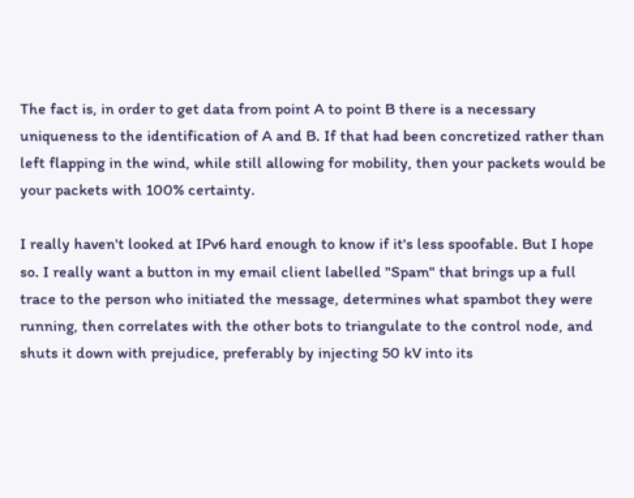The fact is, in order to get data from point A to point B there is a necessary uniqueness to the identification of A and B. If that had been concretized rather than left flapping in the wind, while still allowing for mobility, then your packets would be your packets with 100% certainty.

I really haven't looked at IPv6 hard enough to know if it's less spoofable. But I hope so. I really want a button in my email client labelled "Spam" that brings up a full trace to the person who initiated the message, determines what spambot they were running, then correlates with the other bots to triangulate to the control node, and shuts it down with prejudice, preferably by injecting 50 kV into its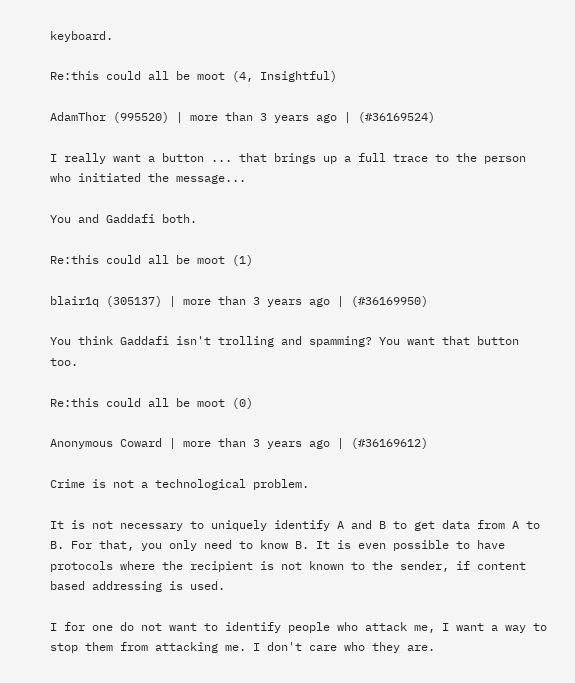keyboard.

Re:this could all be moot (4, Insightful)

AdamThor (995520) | more than 3 years ago | (#36169524)

I really want a button ... that brings up a full trace to the person who initiated the message...

You and Gaddafi both.

Re:this could all be moot (1)

blair1q (305137) | more than 3 years ago | (#36169950)

You think Gaddafi isn't trolling and spamming? You want that button too.

Re:this could all be moot (0)

Anonymous Coward | more than 3 years ago | (#36169612)

Crime is not a technological problem.

It is not necessary to uniquely identify A and B to get data from A to B. For that, you only need to know B. It is even possible to have protocols where the recipient is not known to the sender, if content based addressing is used.

I for one do not want to identify people who attack me, I want a way to stop them from attacking me. I don't care who they are.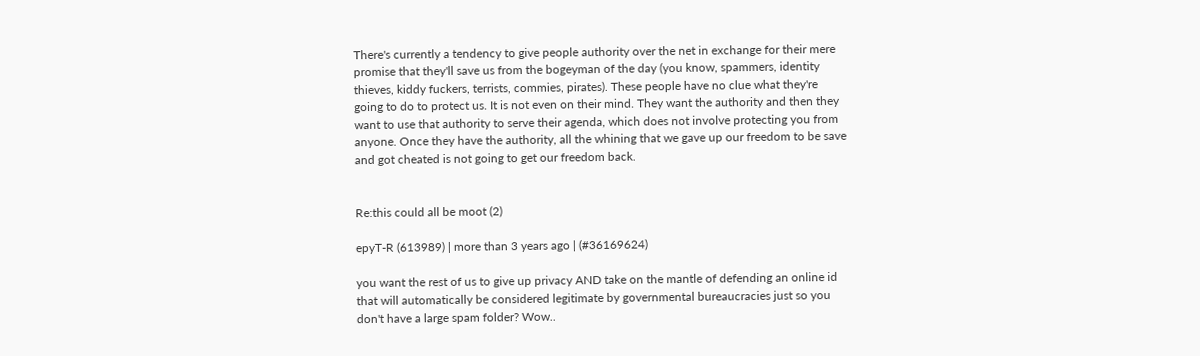There's currently a tendency to give people authority over the net in exchange for their mere promise that they'll save us from the bogeyman of the day (you know, spammers, identity thieves, kiddy fuckers, terrists, commies, pirates). These people have no clue what they're going to do to protect us. It is not even on their mind. They want the authority and then they want to use that authority to serve their agenda, which does not involve protecting you from anyone. Once they have the authority, all the whining that we gave up our freedom to be save and got cheated is not going to get our freedom back.


Re:this could all be moot (2)

epyT-R (613989) | more than 3 years ago | (#36169624)

you want the rest of us to give up privacy AND take on the mantle of defending an online id that will automatically be considered legitimate by governmental bureaucracies just so you don't have a large spam folder? Wow..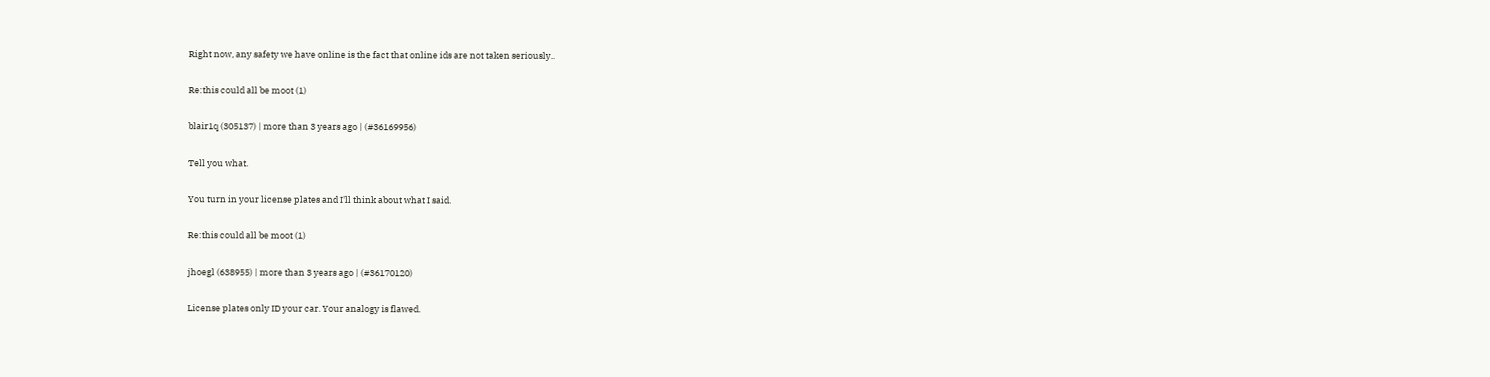Right now, any safety we have online is the fact that online ids are not taken seriously..

Re:this could all be moot (1)

blair1q (305137) | more than 3 years ago | (#36169956)

Tell you what.

You turn in your license plates and I'll think about what I said.

Re:this could all be moot (1)

jhoegl (638955) | more than 3 years ago | (#36170120)

License plates only ID your car. Your analogy is flawed.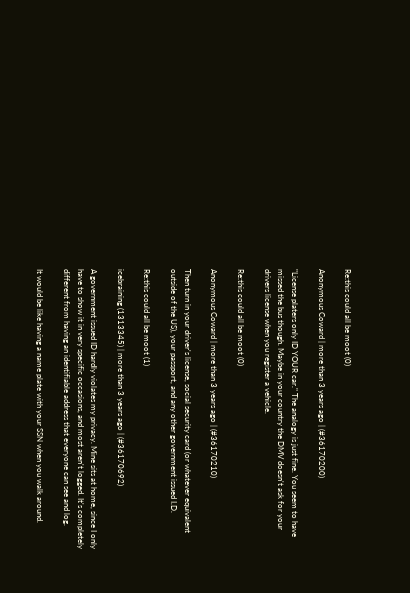Re:this could all be moot (0)

Anonymous Coward | more than 3 years ago | (#36170200)

"License platers only ID YOUR car." The analogy is just fine. You seem to have missed the bus though. Maybe in your country the DMV doesn't ask for your drivers license when you register a vehicle.

Re:this could all be moot (0)

Anonymous Coward | more than 3 years ago | (#36170210)

Then turn in your driver's license, social security card (or whatever equivalent outside of the US), your passport, and any other government issued I.D.

Re:this could all be moot (1)

icebraining (1313345) | more than 3 years ago | (#36170692)

A government issued ID hardly violates my privacy. Mine sits at home, since I only have to show it in very specific occasions, and most aren't logged. It's completely different from having an identifiable address that everyone can see and log.

It would be like having a name plate with your SSN when you walk around.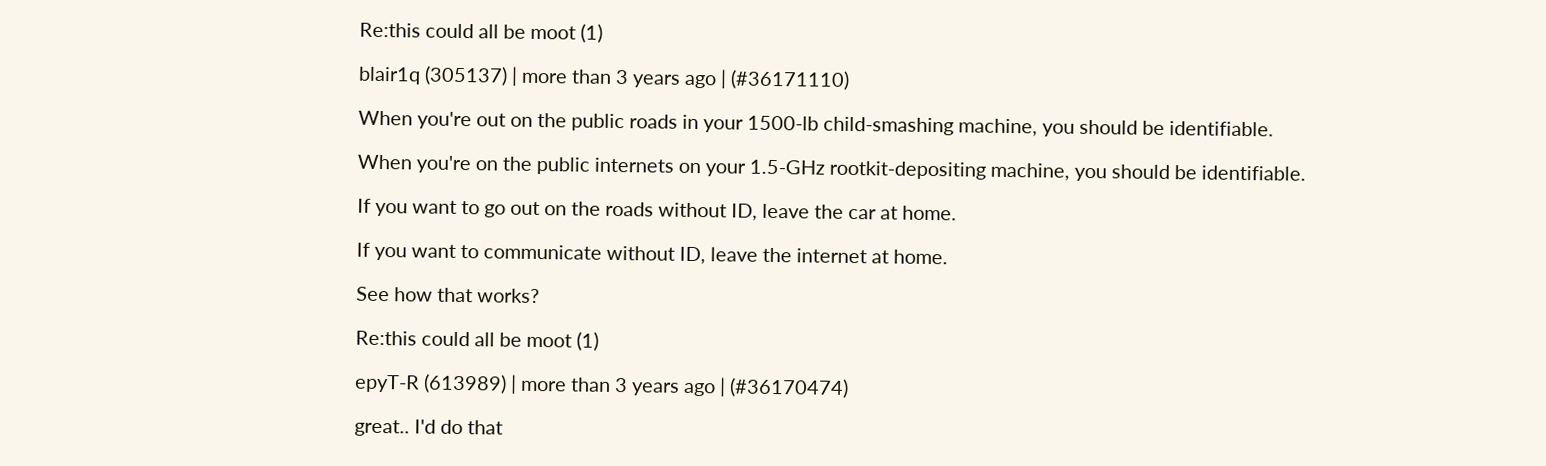Re:this could all be moot (1)

blair1q (305137) | more than 3 years ago | (#36171110)

When you're out on the public roads in your 1500-lb child-smashing machine, you should be identifiable.

When you're on the public internets on your 1.5-GHz rootkit-depositing machine, you should be identifiable.

If you want to go out on the roads without ID, leave the car at home.

If you want to communicate without ID, leave the internet at home.

See how that works?

Re:this could all be moot (1)

epyT-R (613989) | more than 3 years ago | (#36170474)

great.. I'd do that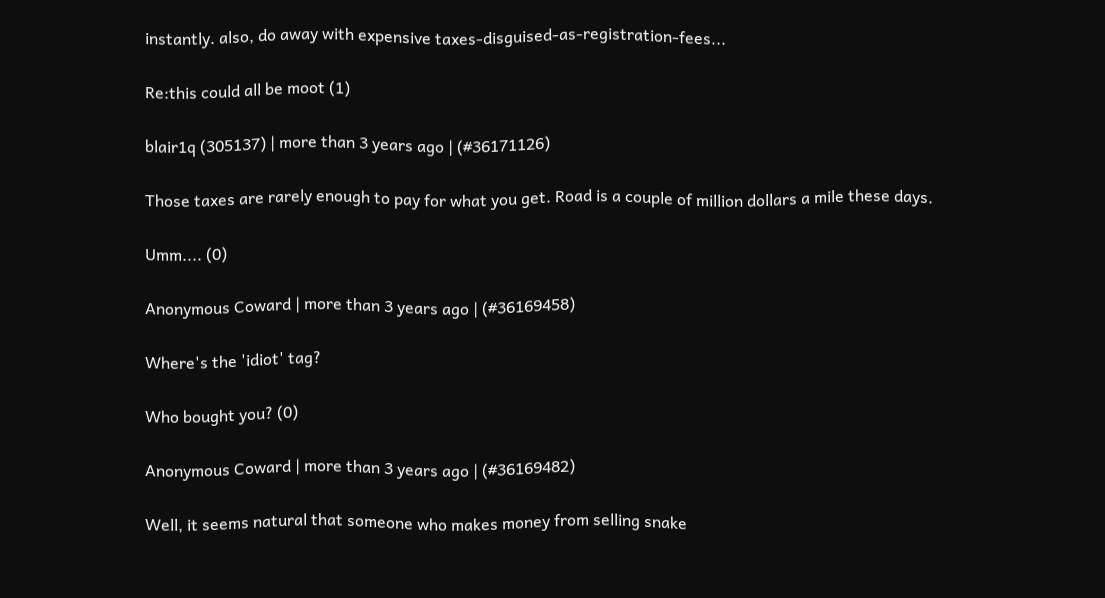instantly. also, do away with expensive taxes-disguised-as-registration-fees...

Re:this could all be moot (1)

blair1q (305137) | more than 3 years ago | (#36171126)

Those taxes are rarely enough to pay for what you get. Road is a couple of million dollars a mile these days.

Umm.... (0)

Anonymous Coward | more than 3 years ago | (#36169458)

Where's the 'idiot' tag?

Who bought you? (0)

Anonymous Coward | more than 3 years ago | (#36169482)

Well, it seems natural that someone who makes money from selling snake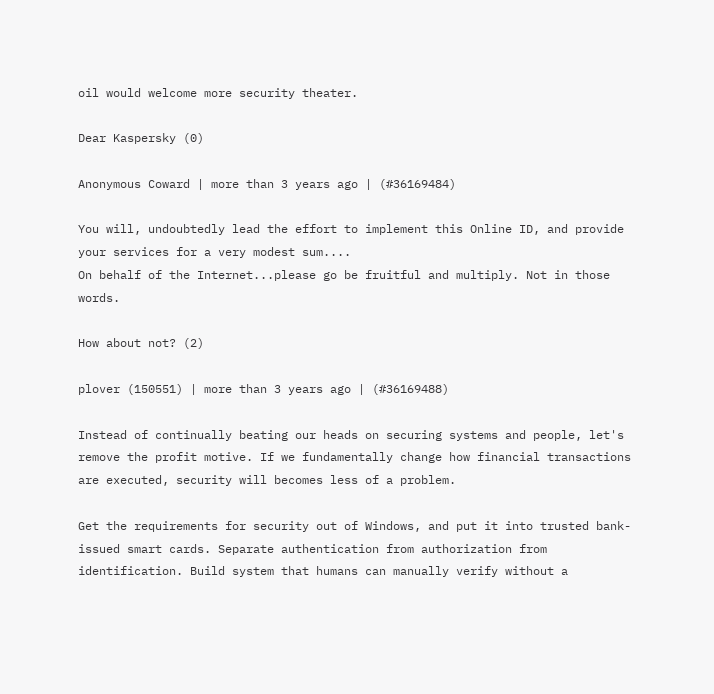oil would welcome more security theater.

Dear Kaspersky (0)

Anonymous Coward | more than 3 years ago | (#36169484)

You will, undoubtedly lead the effort to implement this Online ID, and provide your services for a very modest sum....
On behalf of the Internet...please go be fruitful and multiply. Not in those words.

How about not? (2)

plover (150551) | more than 3 years ago | (#36169488)

Instead of continually beating our heads on securing systems and people, let's remove the profit motive. If we fundamentally change how financial transactions are executed, security will becomes less of a problem.

Get the requirements for security out of Windows, and put it into trusted bank-issued smart cards. Separate authentication from authorization from identification. Build system that humans can manually verify without a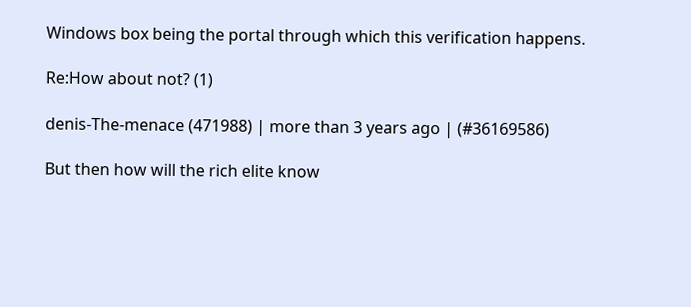Windows box being the portal through which this verification happens.

Re:How about not? (1)

denis-The-menace (471988) | more than 3 years ago | (#36169586)

But then how will the rich elite know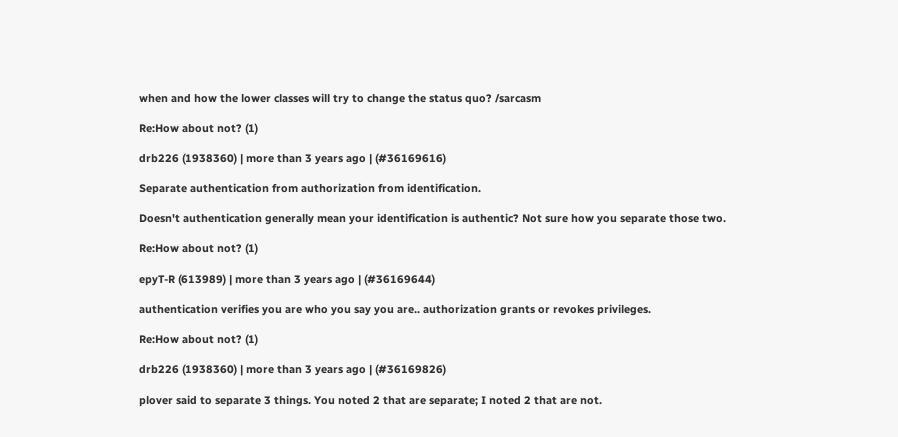when and how the lower classes will try to change the status quo? /sarcasm

Re:How about not? (1)

drb226 (1938360) | more than 3 years ago | (#36169616)

Separate authentication from authorization from identification.

Doesn't authentication generally mean your identification is authentic? Not sure how you separate those two.

Re:How about not? (1)

epyT-R (613989) | more than 3 years ago | (#36169644)

authentication verifies you are who you say you are.. authorization grants or revokes privileges.

Re:How about not? (1)

drb226 (1938360) | more than 3 years ago | (#36169826)

plover said to separate 3 things. You noted 2 that are separate; I noted 2 that are not.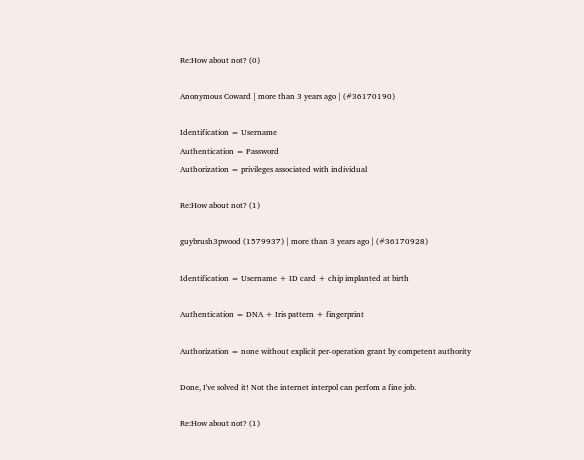Re:How about not? (0)

Anonymous Coward | more than 3 years ago | (#36170190)

Identification = Username
Authentication = Password
Authorization = privileges associated with individual

Re:How about not? (1)

guybrush3pwood (1579937) | more than 3 years ago | (#36170928)

Identification = Username + ID card + chip implanted at birth

Authentication = DNA + Iris pattern + fingerprint

Authorization = none without explicit per-operation grant by competent authority

Done, I've solved it! Not the internet interpol can perfom a fine job.

Re:How about not? (1)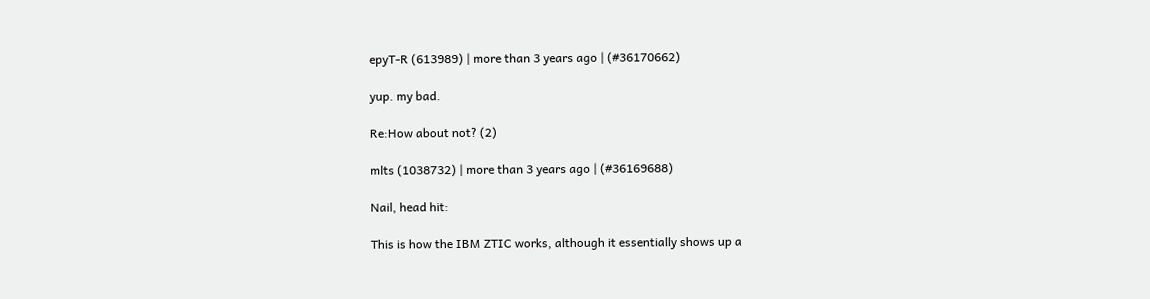epyT-R (613989) | more than 3 years ago | (#36170662)

yup. my bad.

Re:How about not? (2)

mlts (1038732) | more than 3 years ago | (#36169688)

Nail, head hit:

This is how the IBM ZTIC works, although it essentially shows up a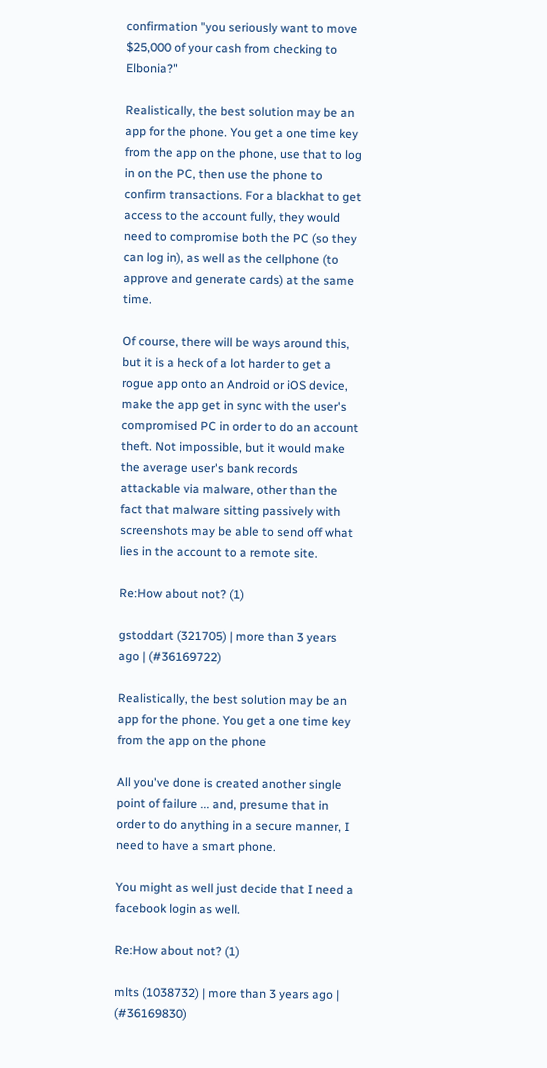confirmation "you seriously want to move $25,000 of your cash from checking to Elbonia?"

Realistically, the best solution may be an app for the phone. You get a one time key from the app on the phone, use that to log in on the PC, then use the phone to confirm transactions. For a blackhat to get access to the account fully, they would need to compromise both the PC (so they can log in), as well as the cellphone (to approve and generate cards) at the same time.

Of course, there will be ways around this, but it is a heck of a lot harder to get a rogue app onto an Android or iOS device, make the app get in sync with the user's compromised PC in order to do an account theft. Not impossible, but it would make the average user's bank records attackable via malware, other than the fact that malware sitting passively with screenshots may be able to send off what lies in the account to a remote site.

Re:How about not? (1)

gstoddart (321705) | more than 3 years ago | (#36169722)

Realistically, the best solution may be an app for the phone. You get a one time key from the app on the phone

All you've done is created another single point of failure ... and, presume that in order to do anything in a secure manner, I need to have a smart phone.

You might as well just decide that I need a facebook login as well.

Re:How about not? (1)

mlts (1038732) | more than 3 years ago | (#36169830)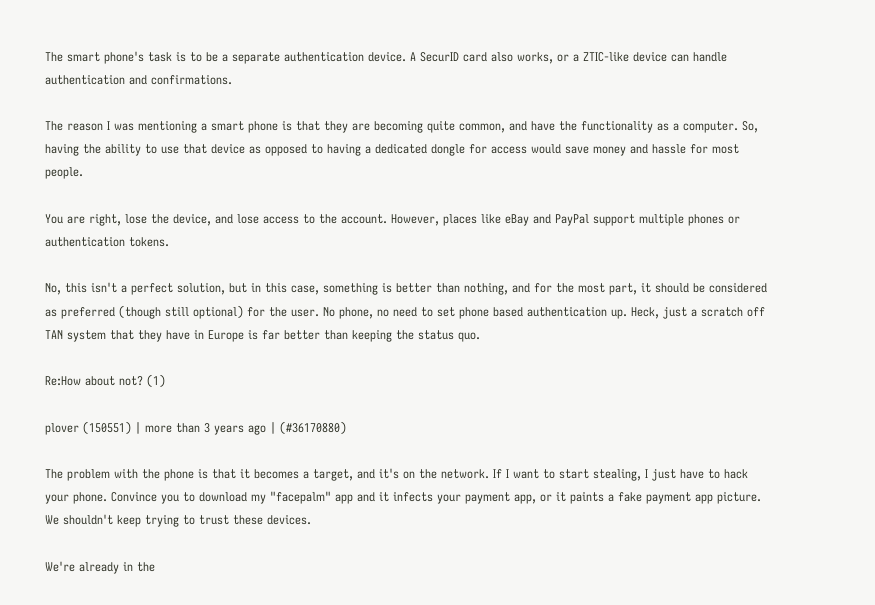The smart phone's task is to be a separate authentication device. A SecurID card also works, or a ZTIC-like device can handle authentication and confirmations.

The reason I was mentioning a smart phone is that they are becoming quite common, and have the functionality as a computer. So, having the ability to use that device as opposed to having a dedicated dongle for access would save money and hassle for most people.

You are right, lose the device, and lose access to the account. However, places like eBay and PayPal support multiple phones or authentication tokens.

No, this isn't a perfect solution, but in this case, something is better than nothing, and for the most part, it should be considered as preferred (though still optional) for the user. No phone, no need to set phone based authentication up. Heck, just a scratch off TAN system that they have in Europe is far better than keeping the status quo.

Re:How about not? (1)

plover (150551) | more than 3 years ago | (#36170880)

The problem with the phone is that it becomes a target, and it's on the network. If I want to start stealing, I just have to hack your phone. Convince you to download my "facepalm" app and it infects your payment app, or it paints a fake payment app picture. We shouldn't keep trying to trust these devices.

We're already in the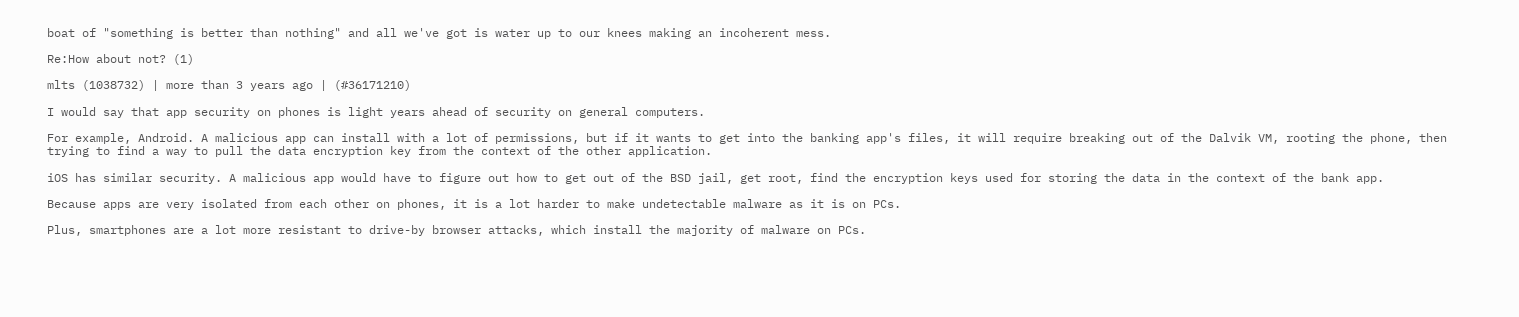boat of "something is better than nothing" and all we've got is water up to our knees making an incoherent mess.

Re:How about not? (1)

mlts (1038732) | more than 3 years ago | (#36171210)

I would say that app security on phones is light years ahead of security on general computers.

For example, Android. A malicious app can install with a lot of permissions, but if it wants to get into the banking app's files, it will require breaking out of the Dalvik VM, rooting the phone, then trying to find a way to pull the data encryption key from the context of the other application.

iOS has similar security. A malicious app would have to figure out how to get out of the BSD jail, get root, find the encryption keys used for storing the data in the context of the bank app.

Because apps are very isolated from each other on phones, it is a lot harder to make undetectable malware as it is on PCs.

Plus, smartphones are a lot more resistant to drive-by browser attacks, which install the majority of malware on PCs.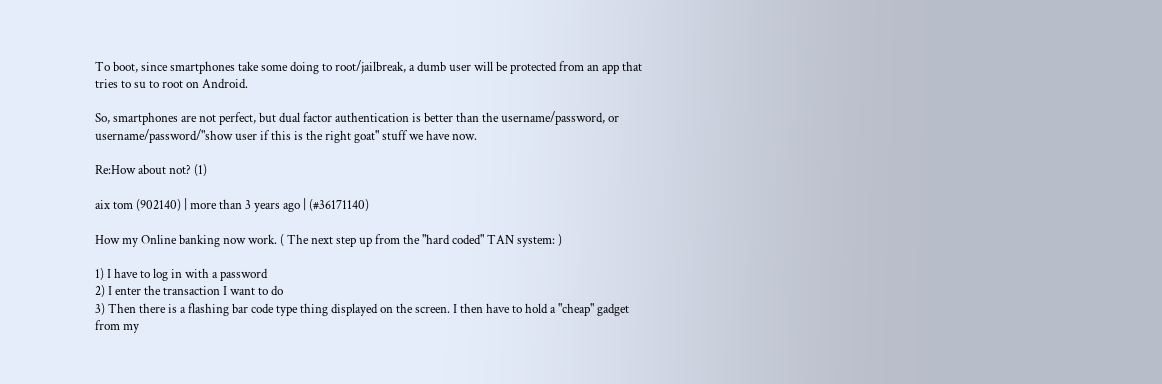To boot, since smartphones take some doing to root/jailbreak, a dumb user will be protected from an app that tries to su to root on Android.

So, smartphones are not perfect, but dual factor authentication is better than the username/password, or username/password/"show user if this is the right goat" stuff we have now.

Re:How about not? (1)

aix tom (902140) | more than 3 years ago | (#36171140)

How my Online banking now work. ( The next step up from the "hard coded" TAN system: )

1) I have to log in with a password
2) I enter the transaction I want to do
3) Then there is a flashing bar code type thing displayed on the screen. I then have to hold a "cheap" gadget from my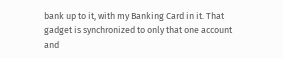bank up to it, with my Banking Card in it. That gadget is synchronized to only that one account and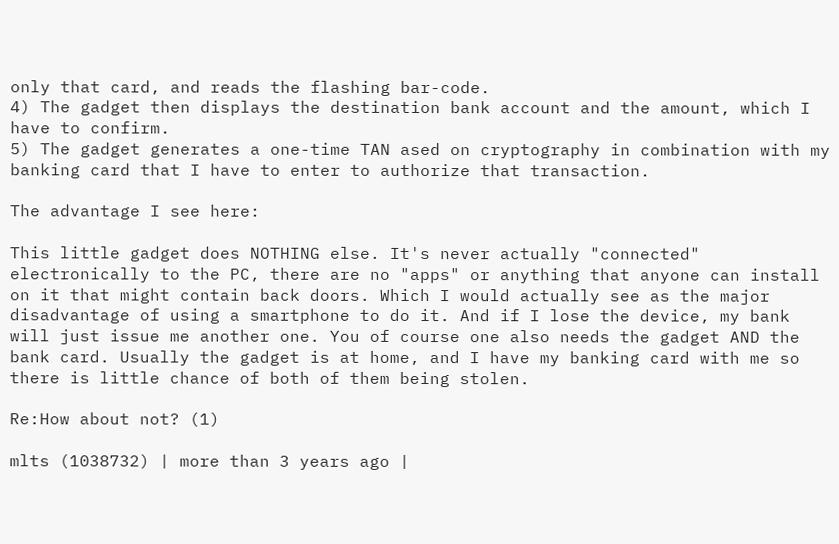only that card, and reads the flashing bar-code.
4) The gadget then displays the destination bank account and the amount, which I have to confirm.
5) The gadget generates a one-time TAN ased on cryptography in combination with my banking card that I have to enter to authorize that transaction.

The advantage I see here:

This little gadget does NOTHING else. It's never actually "connected" electronically to the PC, there are no "apps" or anything that anyone can install on it that might contain back doors. Which I would actually see as the major disadvantage of using a smartphone to do it. And if I lose the device, my bank will just issue me another one. You of course one also needs the gadget AND the bank card. Usually the gadget is at home, and I have my banking card with me so there is little chance of both of them being stolen.

Re:How about not? (1)

mlts (1038732) | more than 3 years ago |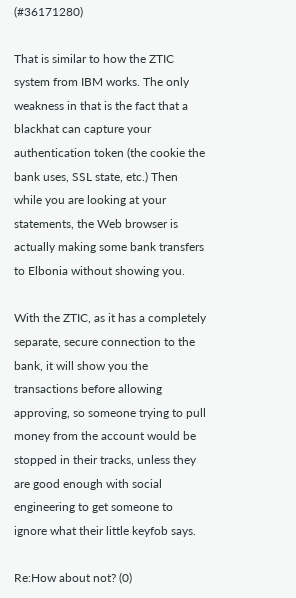(#36171280)

That is similar to how the ZTIC system from IBM works. The only weakness in that is the fact that a blackhat can capture your authentication token (the cookie the bank uses, SSL state, etc.) Then while you are looking at your statements, the Web browser is actually making some bank transfers to Elbonia without showing you.

With the ZTIC, as it has a completely separate, secure connection to the bank, it will show you the transactions before allowing approving, so someone trying to pull money from the account would be stopped in their tracks, unless they are good enough with social engineering to get someone to ignore what their little keyfob says.

Re:How about not? (0)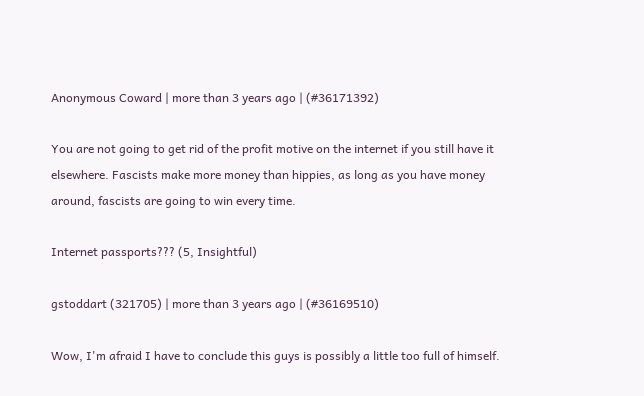Anonymous Coward | more than 3 years ago | (#36171392)

You are not going to get rid of the profit motive on the internet if you still have it elsewhere. Fascists make more money than hippies, as long as you have money around, fascists are going to win every time.

Internet passports??? (5, Insightful)

gstoddart (321705) | more than 3 years ago | (#36169510)

Wow, I'm afraid I have to conclude this guys is possibly a little too full of himself.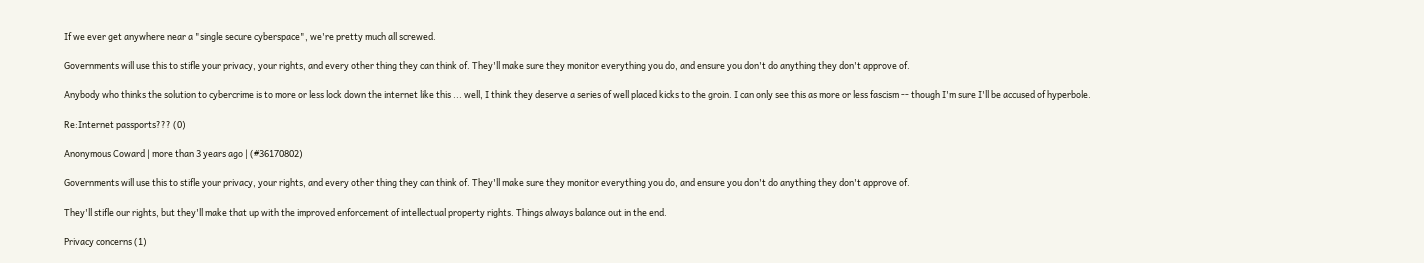If we ever get anywhere near a "single secure cyberspace", we're pretty much all screwed.

Governments will use this to stifle your privacy, your rights, and every other thing they can think of. They'll make sure they monitor everything you do, and ensure you don't do anything they don't approve of.

Anybody who thinks the solution to cybercrime is to more or less lock down the internet like this ... well, I think they deserve a series of well placed kicks to the groin. I can only see this as more or less fascism -- though I'm sure I'll be accused of hyperbole.

Re:Internet passports??? (0)

Anonymous Coward | more than 3 years ago | (#36170802)

Governments will use this to stifle your privacy, your rights, and every other thing they can think of. They'll make sure they monitor everything you do, and ensure you don't do anything they don't approve of.

They'll stifle our rights, but they'll make that up with the improved enforcement of intellectual property rights. Things always balance out in the end.

Privacy concerns (1)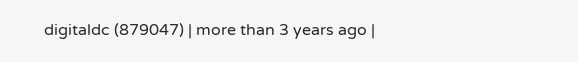digitaldc (879047) | more than 3 years ago |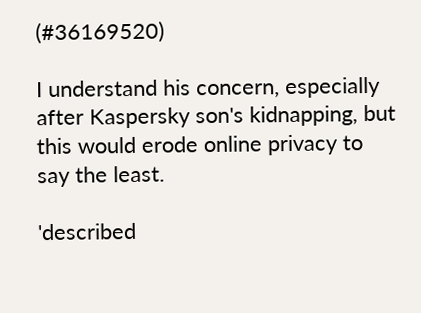(#36169520)

I understand his concern, especially after Kaspersky son's kidnapping, but this would erode online privacy to say the least.

'described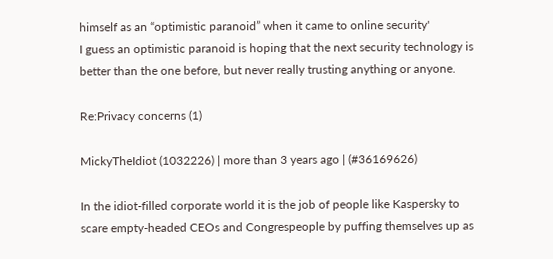himself as an “optimistic paranoid” when it came to online security'
I guess an optimistic paranoid is hoping that the next security technology is better than the one before, but never really trusting anything or anyone.

Re:Privacy concerns (1)

MickyTheIdiot (1032226) | more than 3 years ago | (#36169626)

In the idiot-filled corporate world it is the job of people like Kaspersky to scare empty-headed CEOs and Congrespeople by puffing themselves up as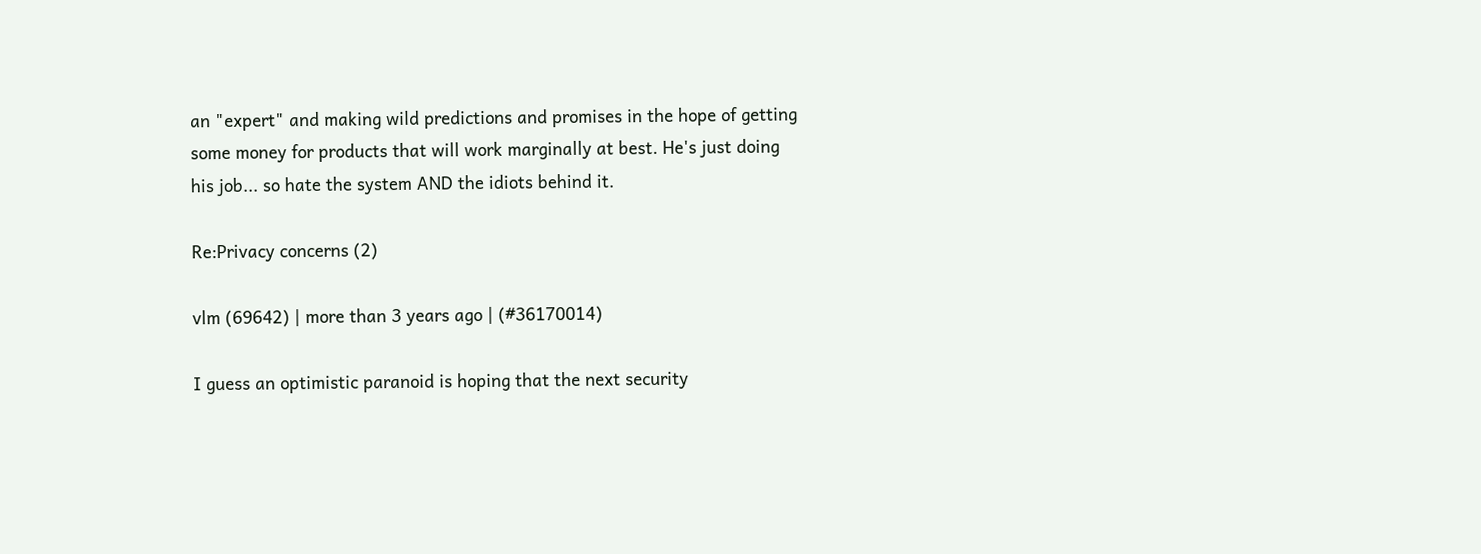an "expert" and making wild predictions and promises in the hope of getting some money for products that will work marginally at best. He's just doing his job... so hate the system AND the idiots behind it.

Re:Privacy concerns (2)

vlm (69642) | more than 3 years ago | (#36170014)

I guess an optimistic paranoid is hoping that the next security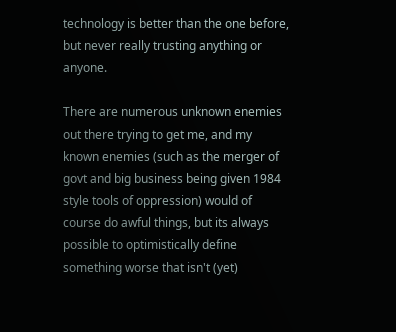technology is better than the one before, but never really trusting anything or anyone.

There are numerous unknown enemies out there trying to get me, and my known enemies (such as the merger of govt and big business being given 1984 style tools of oppression) would of course do awful things, but its always possible to optimistically define something worse that isn't (yet)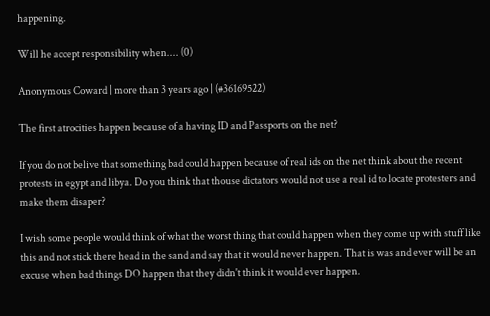happening.

Will he accept responsibility when.... (0)

Anonymous Coward | more than 3 years ago | (#36169522)

The first atrocities happen because of a having ID and Passports on the net?

If you do not belive that something bad could happen because of real ids on the net think about the recent protests in egypt and libya. Do you think that thouse dictators would not use a real id to locate protesters and make them disaper?

I wish some people would think of what the worst thing that could happen when they come up with stuff like this and not stick there head in the sand and say that it would never happen. That is was and ever will be an excuse when bad things DO happen that they didn't think it would ever happen.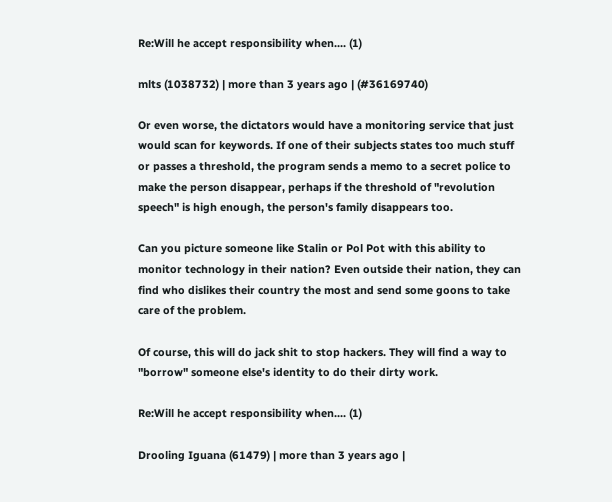Re:Will he accept responsibility when.... (1)

mlts (1038732) | more than 3 years ago | (#36169740)

Or even worse, the dictators would have a monitoring service that just would scan for keywords. If one of their subjects states too much stuff or passes a threshold, the program sends a memo to a secret police to make the person disappear, perhaps if the threshold of "revolution speech" is high enough, the person's family disappears too.

Can you picture someone like Stalin or Pol Pot with this ability to monitor technology in their nation? Even outside their nation, they can find who dislikes their country the most and send some goons to take care of the problem.

Of course, this will do jack shit to stop hackers. They will find a way to "borrow" someone else's identity to do their dirty work.

Re:Will he accept responsibility when.... (1)

Drooling Iguana (61479) | more than 3 years ago |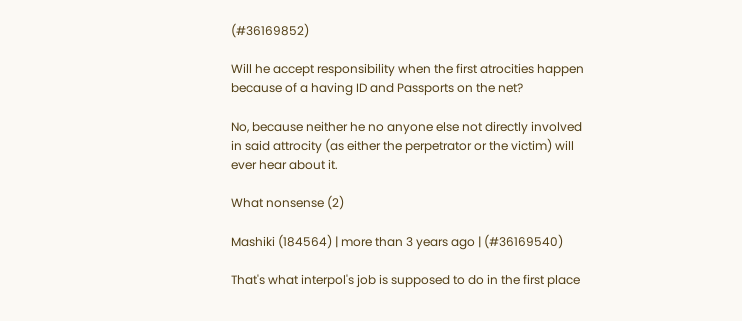(#36169852)

Will he accept responsibility when the first atrocities happen because of a having ID and Passports on the net?

No, because neither he no anyone else not directly involved in said attrocity (as either the perpetrator or the victim) will ever hear about it.

What nonsense (2)

Mashiki (184564) | more than 3 years ago | (#36169540)

That's what interpol's job is supposed to do in the first place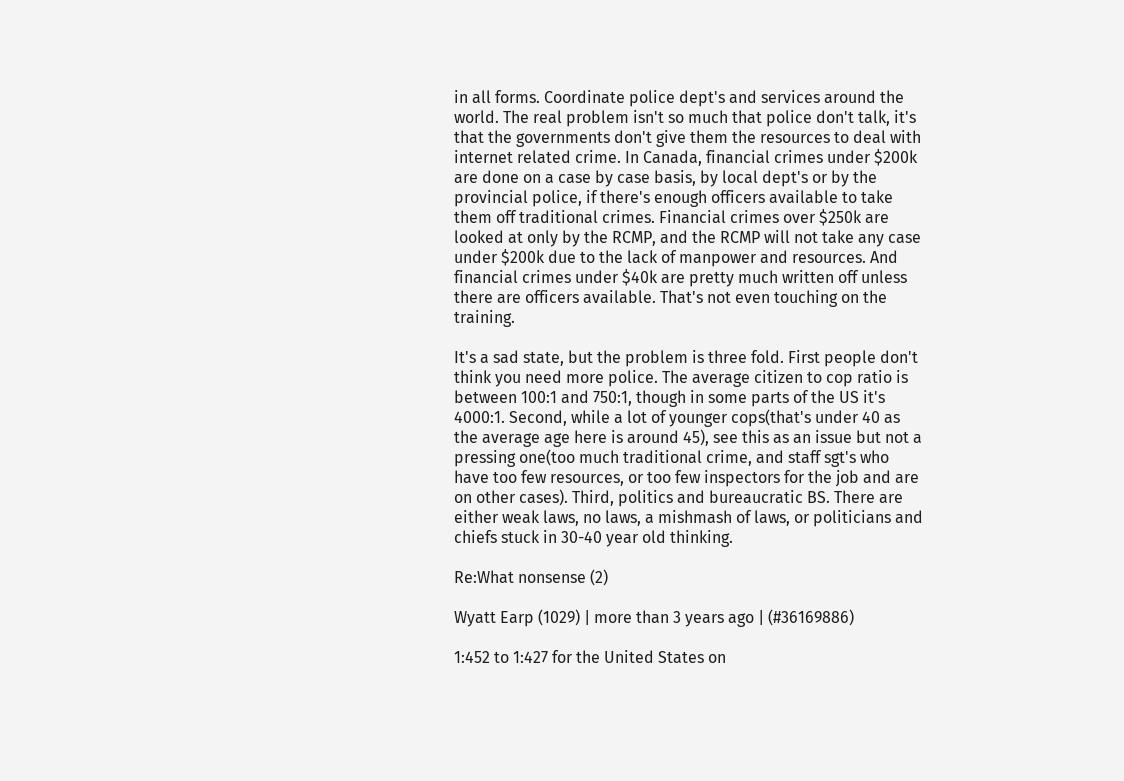in all forms. Coordinate police dept's and services around the world. The real problem isn't so much that police don't talk, it's that the governments don't give them the resources to deal with internet related crime. In Canada, financial crimes under $200k are done on a case by case basis, by local dept's or by the provincial police, if there's enough officers available to take them off traditional crimes. Financial crimes over $250k are looked at only by the RCMP, and the RCMP will not take any case under $200k due to the lack of manpower and resources. And financial crimes under $40k are pretty much written off unless there are officers available. That's not even touching on the training.

It's a sad state, but the problem is three fold. First people don't think you need more police. The average citizen to cop ratio is between 100:1 and 750:1, though in some parts of the US it's 4000:1. Second, while a lot of younger cops(that's under 40 as the average age here is around 45), see this as an issue but not a pressing one(too much traditional crime, and staff sgt's who have too few resources, or too few inspectors for the job and are on other cases). Third, politics and bureaucratic BS. There are either weak laws, no laws, a mishmash of laws, or politicians and chiefs stuck in 30-40 year old thinking.

Re:What nonsense (2)

Wyatt Earp (1029) | more than 3 years ago | (#36169886)

1:452 to 1:427 for the United States on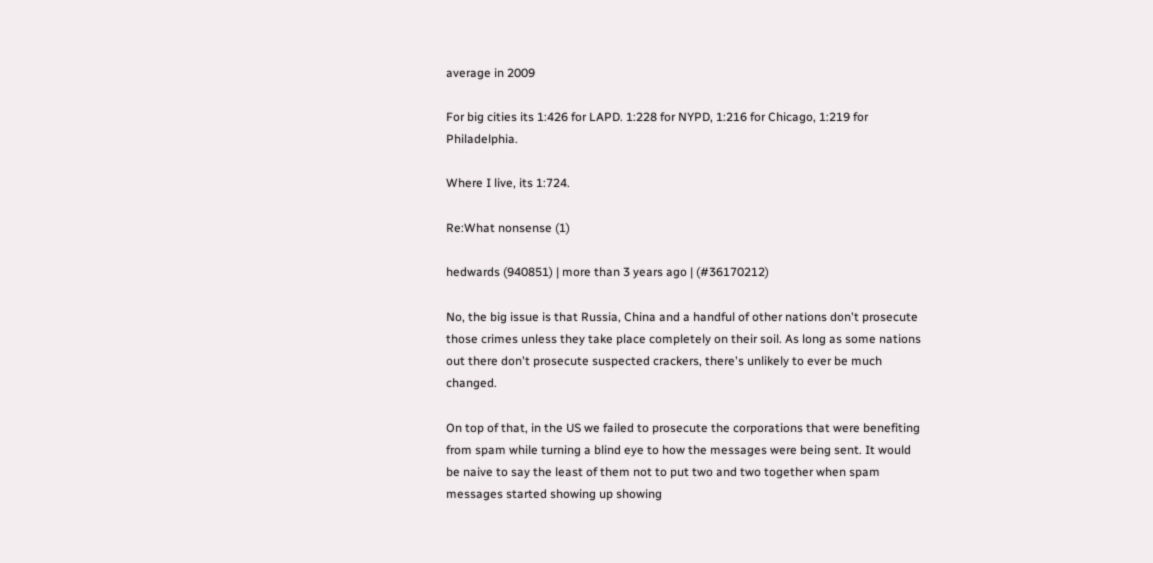average in 2009

For big cities its 1:426 for LAPD. 1:228 for NYPD, 1:216 for Chicago, 1:219 for Philadelphia.

Where I live, its 1:724.

Re:What nonsense (1)

hedwards (940851) | more than 3 years ago | (#36170212)

No, the big issue is that Russia, China and a handful of other nations don't prosecute those crimes unless they take place completely on their soil. As long as some nations out there don't prosecute suspected crackers, there's unlikely to ever be much changed.

On top of that, in the US we failed to prosecute the corporations that were benefiting from spam while turning a blind eye to how the messages were being sent. It would be naive to say the least of them not to put two and two together when spam messages started showing up showing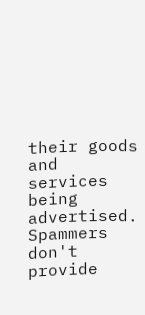their goods and services being advertised. Spammers don't provide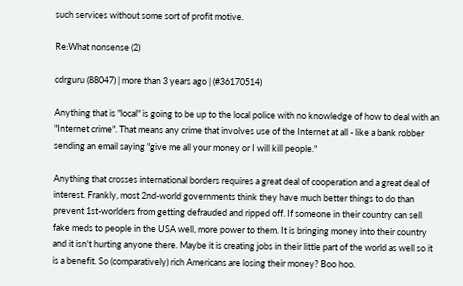such services without some sort of profit motive.

Re:What nonsense (2)

cdrguru (88047) | more than 3 years ago | (#36170514)

Anything that is "local" is going to be up to the local police with no knowledge of how to deal with an "Internet crime". That means any crime that involves use of the Internet at all - like a bank robber sending an email saying "give me all your money or I will kill people."

Anything that crosses international borders requires a great deal of cooperation and a great deal of interest. Frankly, most 2nd-world governments think they have much better things to do than prevent 1st-worlders from getting defrauded and ripped off. If someone in their country can sell fake meds to people in the USA well, more power to them. It is bringing money into their country and it isn't hurting anyone there. Maybe it is creating jobs in their little part of the world as well so it is a benefit. So (comparatively) rich Americans are losing their money? Boo hoo.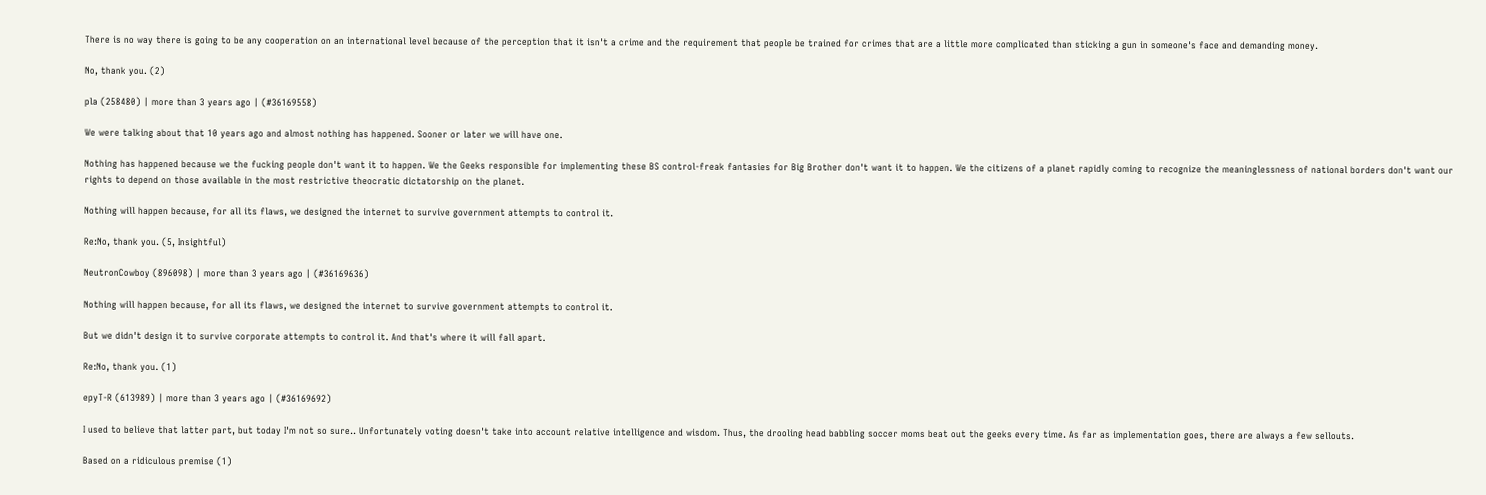There is no way there is going to be any cooperation on an international level because of the perception that it isn't a crime and the requirement that people be trained for crimes that are a little more complicated than sticking a gun in someone's face and demanding money.

No, thank you. (2)

pla (258480) | more than 3 years ago | (#36169558)

We were talking about that 10 years ago and almost nothing has happened. Sooner or later we will have one.

Nothing has happened because we the fucking people don't want it to happen. We the Geeks responsible for implementing these BS control-freak fantasies for Big Brother don't want it to happen. We the citizens of a planet rapidly coming to recognize the meaninglessness of national borders don't want our rights to depend on those available in the most restrictive theocratic dictatorship on the planet.

Nothing will happen because, for all its flaws, we designed the internet to survive government attempts to control it.

Re:No, thank you. (5, Insightful)

NeutronCowboy (896098) | more than 3 years ago | (#36169636)

Nothing will happen because, for all its flaws, we designed the internet to survive government attempts to control it.

But we didn't design it to survive corporate attempts to control it. And that's where it will fall apart.

Re:No, thank you. (1)

epyT-R (613989) | more than 3 years ago | (#36169692)

I used to believe that latter part, but today I'm not so sure.. Unfortunately voting doesn't take into account relative intelligence and wisdom. Thus, the drooling head babbling soccer moms beat out the geeks every time. As far as implementation goes, there are always a few sellouts.

Based on a ridiculous premise (1)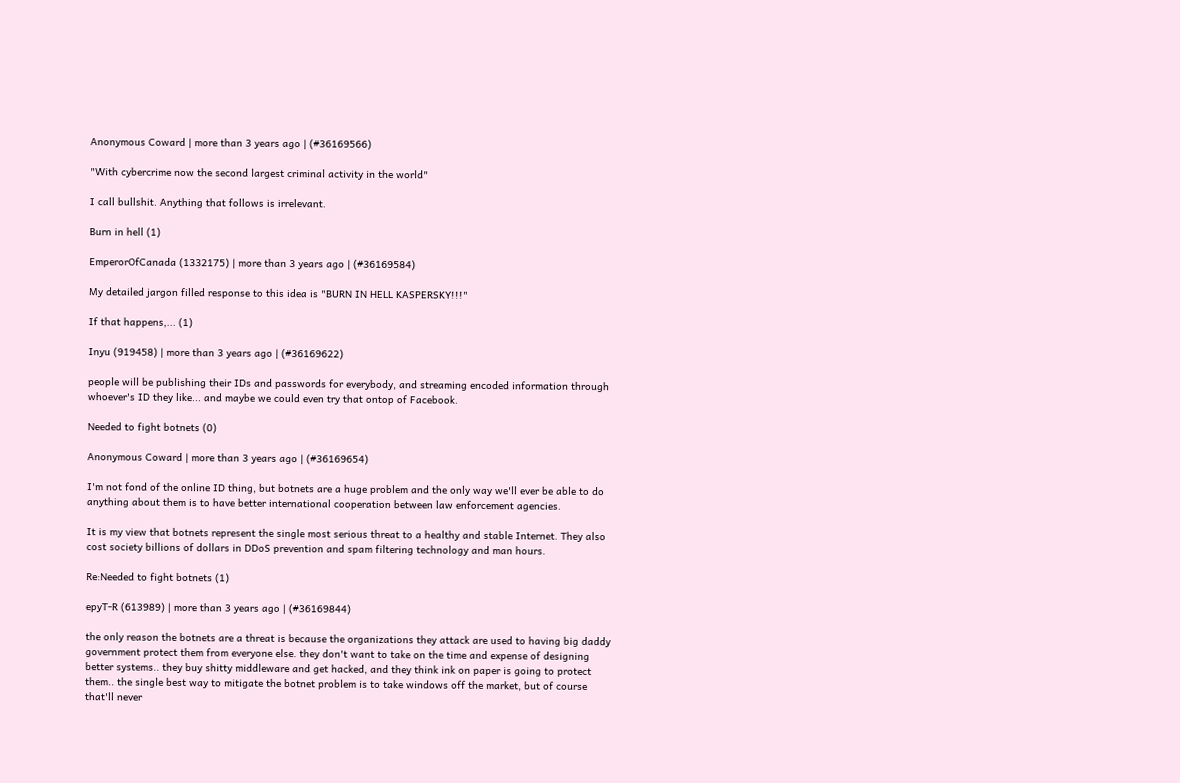Anonymous Coward | more than 3 years ago | (#36169566)

"With cybercrime now the second largest criminal activity in the world"

I call bullshit. Anything that follows is irrelevant.

Burn in hell (1)

EmperorOfCanada (1332175) | more than 3 years ago | (#36169584)

My detailed jargon filled response to this idea is "BURN IN HELL KASPERSKY!!!"

If that happens,... (1)

Inyu (919458) | more than 3 years ago | (#36169622)

people will be publishing their IDs and passwords for everybody, and streaming encoded information through whoever's ID they like... and maybe we could even try that ontop of Facebook.

Needed to fight botnets (0)

Anonymous Coward | more than 3 years ago | (#36169654)

I'm not fond of the online ID thing, but botnets are a huge problem and the only way we'll ever be able to do anything about them is to have better international cooperation between law enforcement agencies.

It is my view that botnets represent the single most serious threat to a healthy and stable Internet. They also cost society billions of dollars in DDoS prevention and spam filtering technology and man hours.

Re:Needed to fight botnets (1)

epyT-R (613989) | more than 3 years ago | (#36169844)

the only reason the botnets are a threat is because the organizations they attack are used to having big daddy government protect them from everyone else. they don't want to take on the time and expense of designing better systems.. they buy shitty middleware and get hacked, and they think ink on paper is going to protect them.. the single best way to mitigate the botnet problem is to take windows off the market, but of course that'll never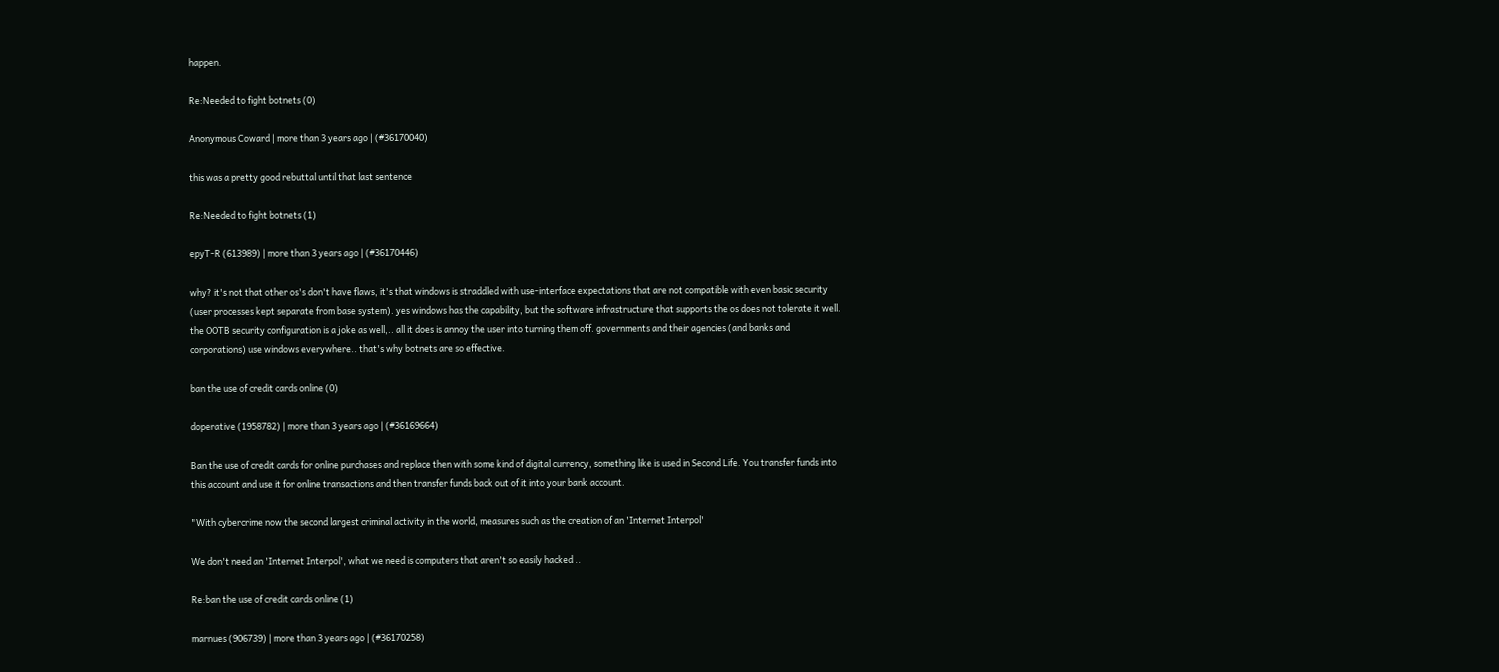happen.

Re:Needed to fight botnets (0)

Anonymous Coward | more than 3 years ago | (#36170040)

this was a pretty good rebuttal until that last sentence

Re:Needed to fight botnets (1)

epyT-R (613989) | more than 3 years ago | (#36170446)

why? it's not that other os's don't have flaws, it's that windows is straddled with use-interface expectations that are not compatible with even basic security (user processes kept separate from base system). yes windows has the capability, but the software infrastructure that supports the os does not tolerate it well. the OOTB security configuration is a joke as well,.. all it does is annoy the user into turning them off. governments and their agencies (and banks and corporations) use windows everywhere.. that's why botnets are so effective.

ban the use of credit cards online (0)

doperative (1958782) | more than 3 years ago | (#36169664)

Ban the use of credit cards for online purchases and replace then with some kind of digital currency, something like is used in Second Life. You transfer funds into this account and use it for online transactions and then transfer funds back out of it into your bank account.

"With cybercrime now the second largest criminal activity in the world, measures such as the creation of an 'Internet Interpol'

We don't need an 'Internet Interpol', what we need is computers that aren't so easily hacked ..

Re:ban the use of credit cards online (1)

marnues (906739) | more than 3 years ago | (#36170258)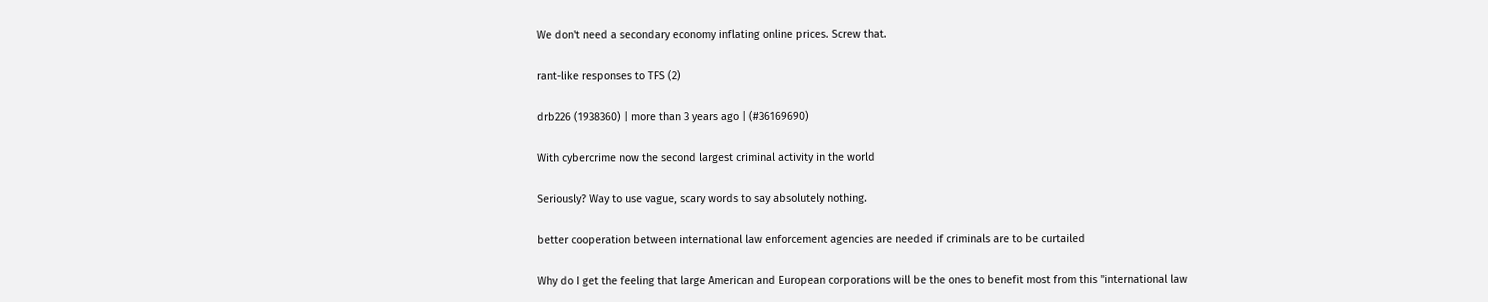We don't need a secondary economy inflating online prices. Screw that.

rant-like responses to TFS (2)

drb226 (1938360) | more than 3 years ago | (#36169690)

With cybercrime now the second largest criminal activity in the world

Seriously? Way to use vague, scary words to say absolutely nothing.

better cooperation between international law enforcement agencies are needed if criminals are to be curtailed

Why do I get the feeling that large American and European corporations will be the ones to benefit most from this "international law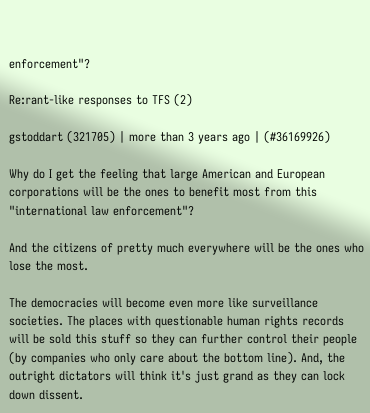enforcement"?

Re:rant-like responses to TFS (2)

gstoddart (321705) | more than 3 years ago | (#36169926)

Why do I get the feeling that large American and European corporations will be the ones to benefit most from this "international law enforcement"?

And the citizens of pretty much everywhere will be the ones who lose the most.

The democracies will become even more like surveillance societies. The places with questionable human rights records will be sold this stuff so they can further control their people (by companies who only care about the bottom line). And, the outright dictators will think it's just grand as they can lock down dissent.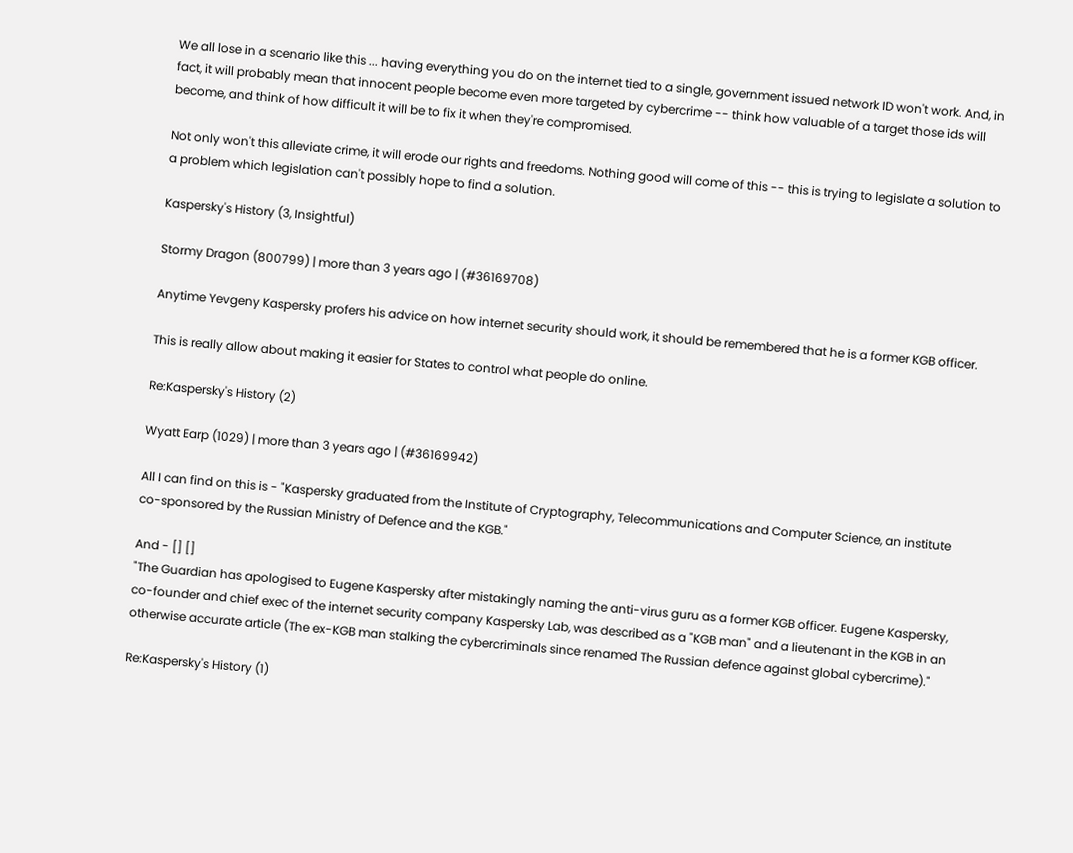We all lose in a scenario like this ... having everything you do on the internet tied to a single, government issued network ID won't work. And, in fact, it will probably mean that innocent people become even more targeted by cybercrime -- think how valuable of a target those ids will become, and think of how difficult it will be to fix it when they're compromised.

Not only won't this alleviate crime, it will erode our rights and freedoms. Nothing good will come of this -- this is trying to legislate a solution to a problem which legislation can't possibly hope to find a solution.

Kaspersky's History (3, Insightful)

Stormy Dragon (800799) | more than 3 years ago | (#36169708)

Anytime Yevgeny Kaspersky profers his advice on how internet security should work, it should be remembered that he is a former KGB officer.

This is really allow about making it easier for States to control what people do online.

Re:Kaspersky's History (2)

Wyatt Earp (1029) | more than 3 years ago | (#36169942)

All I can find on this is - "Kaspersky graduated from the Institute of Cryptography, Telecommunications and Computer Science, an institute co-sponsored by the Russian Ministry of Defence and the KGB."

And - [] []
"The Guardian has apologised to Eugene Kaspersky after mistakingly naming the anti-virus guru as a former KGB officer. Eugene Kaspersky, co-founder and chief exec of the internet security company Kaspersky Lab, was described as a "KGB man" and a lieutenant in the KGB in an otherwise accurate article (The ex-KGB man stalking the cybercriminals since renamed The Russian defence against global cybercrime)."

Re:Kaspersky's History (1)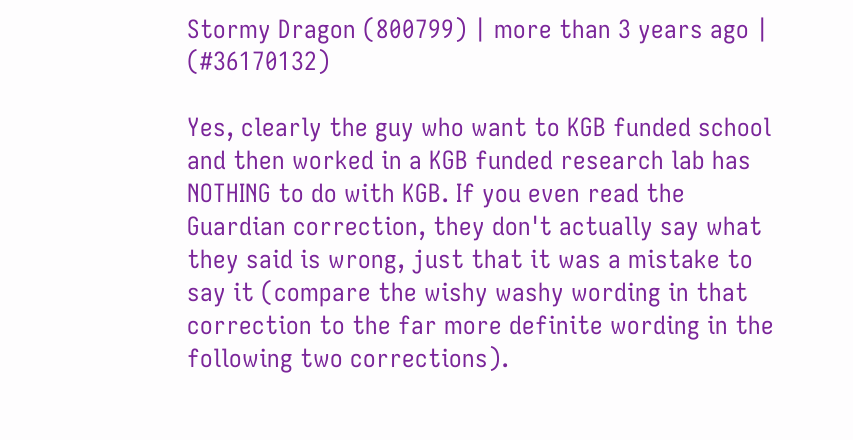Stormy Dragon (800799) | more than 3 years ago | (#36170132)

Yes, clearly the guy who want to KGB funded school and then worked in a KGB funded research lab has NOTHING to do with KGB. If you even read the Guardian correction, they don't actually say what they said is wrong, just that it was a mistake to say it (compare the wishy washy wording in that correction to the far more definite wording in the following two corrections).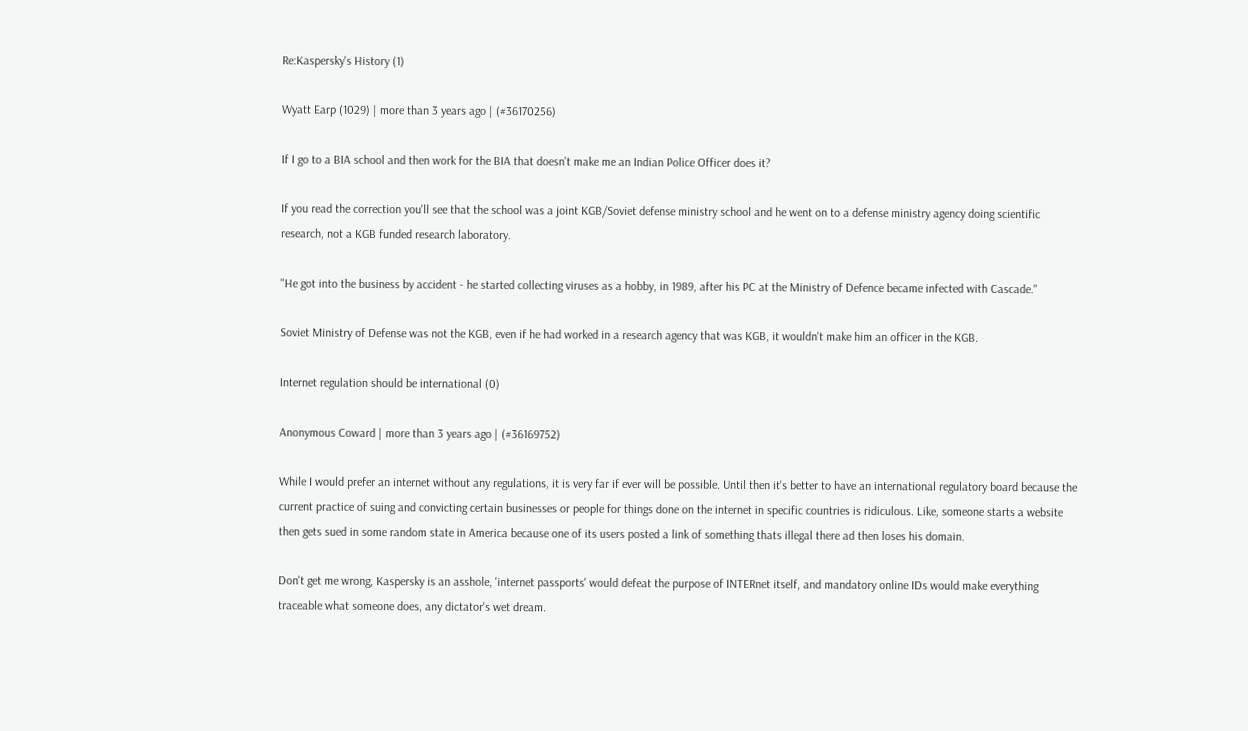Re:Kaspersky's History (1)

Wyatt Earp (1029) | more than 3 years ago | (#36170256)

If I go to a BIA school and then work for the BIA that doesn't make me an Indian Police Officer does it?

If you read the correction you'll see that the school was a joint KGB/Soviet defense ministry school and he went on to a defense ministry agency doing scientific research, not a KGB funded research laboratory.

"He got into the business by accident - he started collecting viruses as a hobby, in 1989, after his PC at the Ministry of Defence became infected with Cascade."

Soviet Ministry of Defense was not the KGB, even if he had worked in a research agency that was KGB, it wouldn't make him an officer in the KGB.

Internet regulation should be international (0)

Anonymous Coward | more than 3 years ago | (#36169752)

While I would prefer an internet without any regulations, it is very far if ever will be possible. Until then it's better to have an international regulatory board because the current practice of suing and convicting certain businesses or people for things done on the internet in specific countries is ridiculous. Like, someone starts a website then gets sued in some random state in America because one of its users posted a link of something thats illegal there ad then loses his domain.

Don't get me wrong, Kaspersky is an asshole, 'internet passports' would defeat the purpose of INTERnet itself, and mandatory online IDs would make everything traceable what someone does, any dictator's wet dream.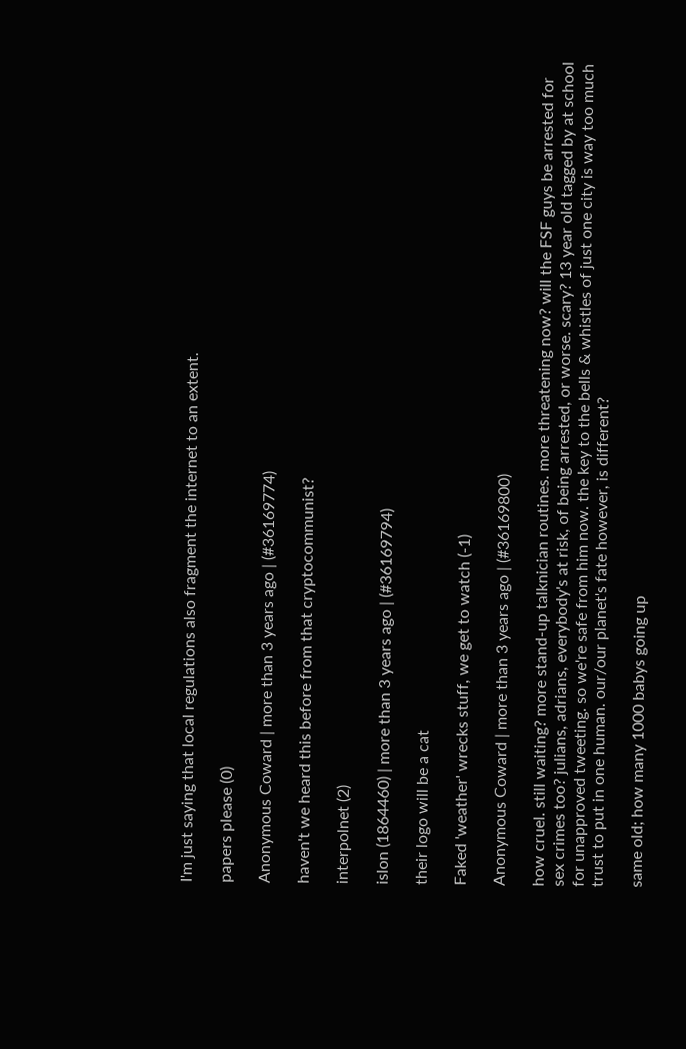I'm just saying that local regulations also fragment the internet to an extent.

papers please (0)

Anonymous Coward | more than 3 years ago | (#36169774)

haven't we heard this before from that cryptocommunist?

interpolnet (2)

islon (1864460) | more than 3 years ago | (#36169794)

their logo will be a cat

Faked 'weather' wrecks stuff, we get to watch (-1)

Anonymous Coward | more than 3 years ago | (#36169800)

how cruel. still waiting? more stand-up talknician routines. more threatening now? will the FSF guys be arrested for sex crimes too? julians, adrians, everybody's at risk, of being arrested, or worse. scary? 13 year old tagged by at school for unapproved tweeting. so we're safe from him now. the key to the bells & whistles of just one city is way too much trust to put in one human. our/our planet's fate however, is different?

same old; how many 1000 babys going up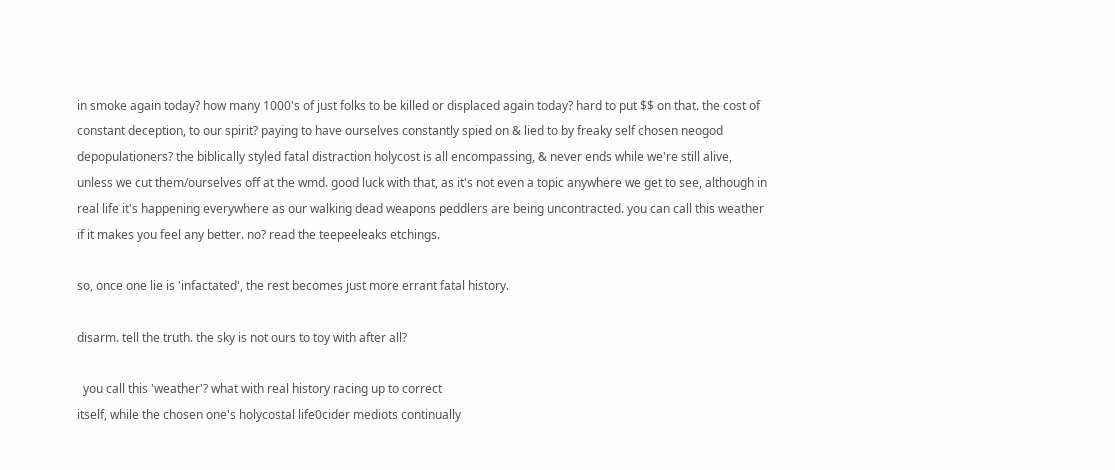in smoke again today? how many 1000's of just folks to be killed or displaced again today? hard to put $$ on that. the cost of constant deception, to our spirit? paying to have ourselves constantly spied on & lied to by freaky self chosen neogod depopulationers? the biblically styled fatal distraction holycost is all encompassing, & never ends while we're still alive, unless we cut them/ourselves off at the wmd. good luck with that, as it's not even a topic anywhere we get to see, although in real life it's happening everywhere as our walking dead weapons peddlers are being uncontracted. you can call this weather if it makes you feel any better. no? read the teepeeleaks etchings.

so, once one lie is 'infactated', the rest becomes just more errant fatal history.

disarm. tell the truth. the sky is not ours to toy with after all?

  you call this 'weather'? what with real history racing up to correct
itself, while the chosen one's holycostal life0cider mediots continually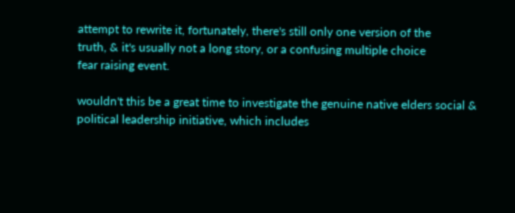attempt to rewrite it, fortunately, there's still only one version of the
truth, & it's usually not a long story, or a confusing multiple choice
fear raising event.

wouldn't this be a great time to investigate the genuine native elders social & political leadership initiative, which includes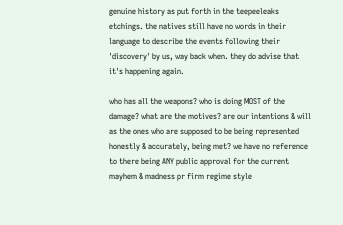genuine history as put forth in the teepeeleaks etchings. the natives still have no words in their language to describe the events following their 'discovery' by us, way back when. they do advise that it's happening again.

who has all the weapons? who is doing MOST of the damage? what are the motives? are our intentions & will as the ones who are supposed to be being represented honestly & accurately, being met? we have no reference to there being ANY public approval for the current mayhem & madness pr firm regime style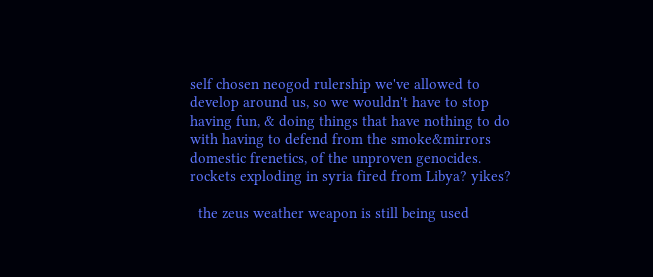self chosen neogod rulership we've allowed to develop around us, so we wouldn't have to stop having fun, & doing things that have nothing to do with having to defend from the smoke&mirrors domestic frenetics, of the unproven genocides. rockets exploding in syria fired from Libya? yikes?

  the zeus weather weapon is still being used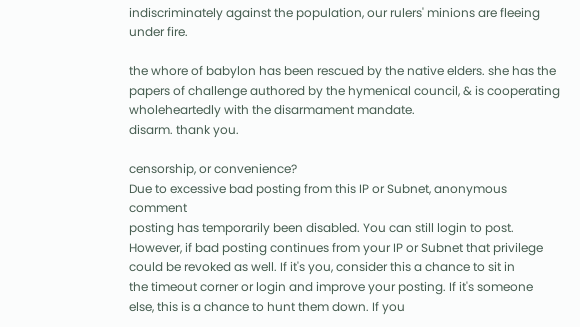indiscriminately against the population, our rulers' minions are fleeing under fire.

the whore of babylon has been rescued by the native elders. she has the papers of challenge authored by the hymenical council, & is cooperating wholeheartedly with the disarmament mandate.
disarm. thank you.

censorship, or convenience?
Due to excessive bad posting from this IP or Subnet, anonymous comment
posting has temporarily been disabled. You can still login to post.
However, if bad posting continues from your IP or Subnet that privilege
could be revoked as well. If it's you, consider this a chance to sit in
the timeout corner or login and improve your posting. If it's someone
else, this is a chance to hunt them down. If you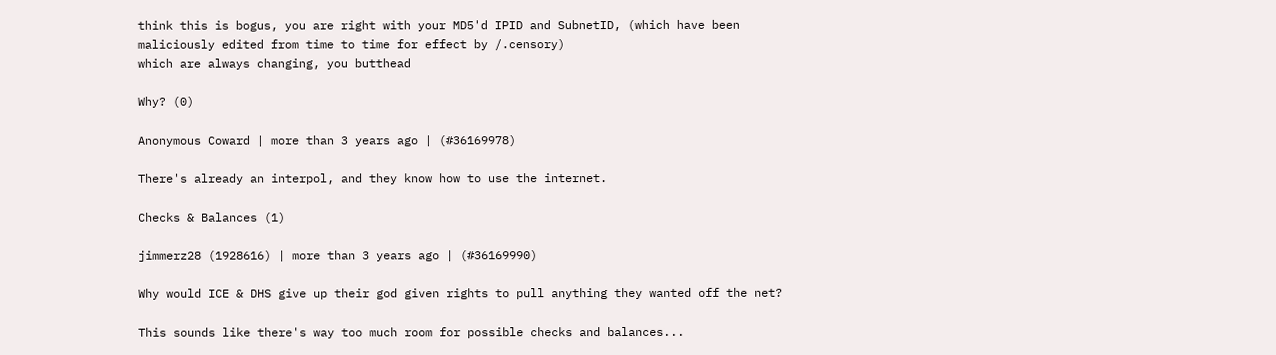think this is bogus, you are right with your MD5'd IPID and SubnetID, (which have been maliciously edited from time to time for effect by /.censory)
which are always changing, you butthead

Why? (0)

Anonymous Coward | more than 3 years ago | (#36169978)

There's already an interpol, and they know how to use the internet.

Checks & Balances (1)

jimmerz28 (1928616) | more than 3 years ago | (#36169990)

Why would ICE & DHS give up their god given rights to pull anything they wanted off the net?

This sounds like there's way too much room for possible checks and balances...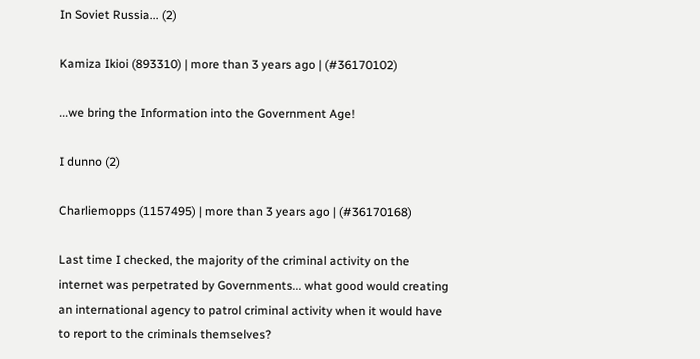In Soviet Russia... (2)

Kamiza Ikioi (893310) | more than 3 years ago | (#36170102)

...we bring the Information into the Government Age!

I dunno (2)

Charliemopps (1157495) | more than 3 years ago | (#36170168)

Last time I checked, the majority of the criminal activity on the internet was perpetrated by Governments... what good would creating an international agency to patrol criminal activity when it would have to report to the criminals themselves?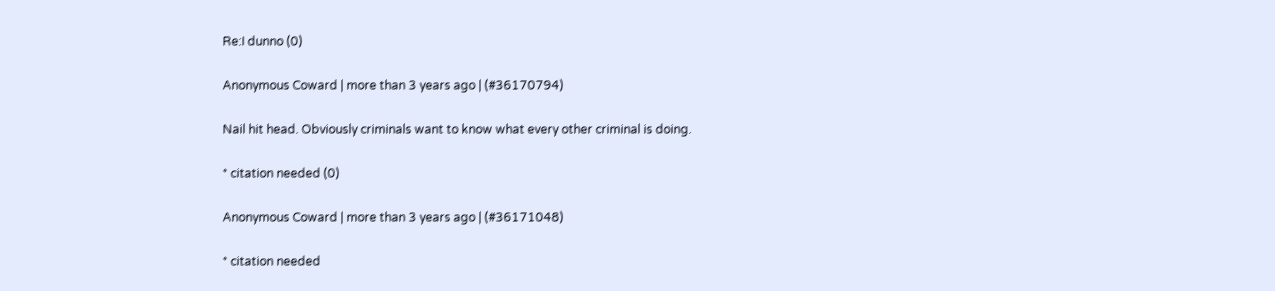Re:I dunno (0)

Anonymous Coward | more than 3 years ago | (#36170794)

Nail hit head. Obviously criminals want to know what every other criminal is doing.

* citation needed (0)

Anonymous Coward | more than 3 years ago | (#36171048)

* citation needed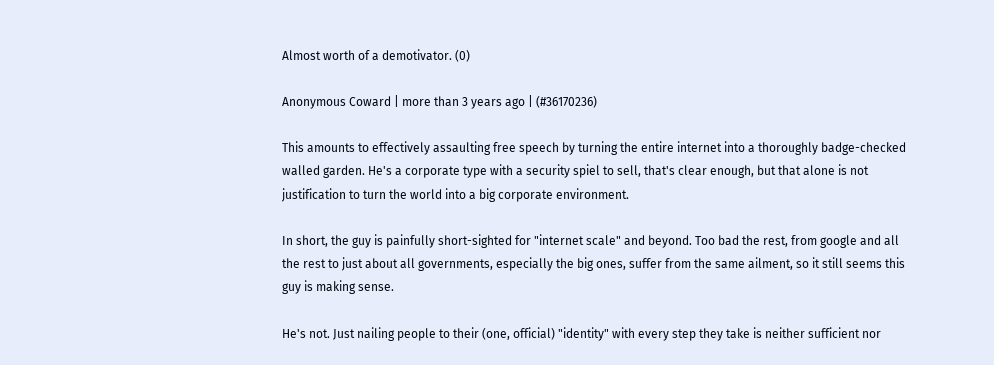Almost worth of a demotivator. (0)

Anonymous Coward | more than 3 years ago | (#36170236)

This amounts to effectively assaulting free speech by turning the entire internet into a thoroughly badge-checked walled garden. He's a corporate type with a security spiel to sell, that's clear enough, but that alone is not justification to turn the world into a big corporate environment.

In short, the guy is painfully short-sighted for "internet scale" and beyond. Too bad the rest, from google and all the rest to just about all governments, especially the big ones, suffer from the same ailment, so it still seems this guy is making sense.

He's not. Just nailing people to their (one, official) "identity" with every step they take is neither sufficient nor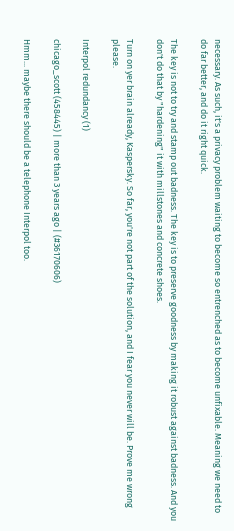necessary. As such, it's a privacy problem waiting to become so entrenched as to become unfixable. Meaning we need to do far better, and do it right quick.

The key is not to try and stamp out badness. The key is to preserve goodness by making it robust against badness. And you don't do that by "hardening" it with millstones and concrete shoes.

Turn on yer brain already, Kaspersky. So far, you're not part of the solution, and I fear you never will be. Prove me wrong please.

Interpol redundancy (1)

chicago_scott (458445) | more than 3 years ago | (#36170606)

Hmm... maybe there should be a telephone Interpol too.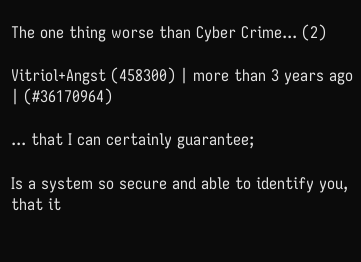The one thing worse than Cyber Crime... (2)

Vitriol+Angst (458300) | more than 3 years ago | (#36170964)

... that I can certainly guarantee;

Is a system so secure and able to identify you, that it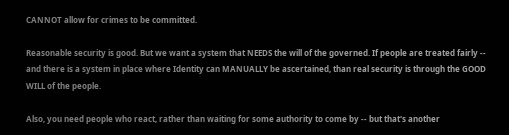CANNOT allow for crimes to be committed.

Reasonable security is good. But we want a system that NEEDS the will of the governed. If people are treated fairly -- and there is a system in place where Identity can MANUALLY be ascertained, than real security is through the GOOD WILL of the people.

Also, you need people who react, rather than waiting for some authority to come by -- but that's another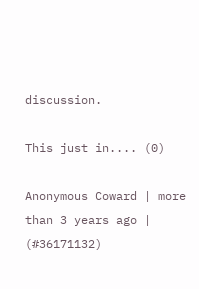discussion.

This just in.... (0)

Anonymous Coward | more than 3 years ago | (#36171132)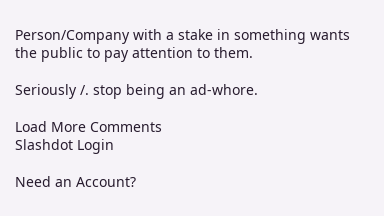Person/Company with a stake in something wants the public to pay attention to them.

Seriously /. stop being an ad-whore.

Load More Comments
Slashdot Login

Need an Account?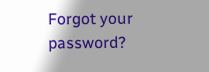Forgot your password?